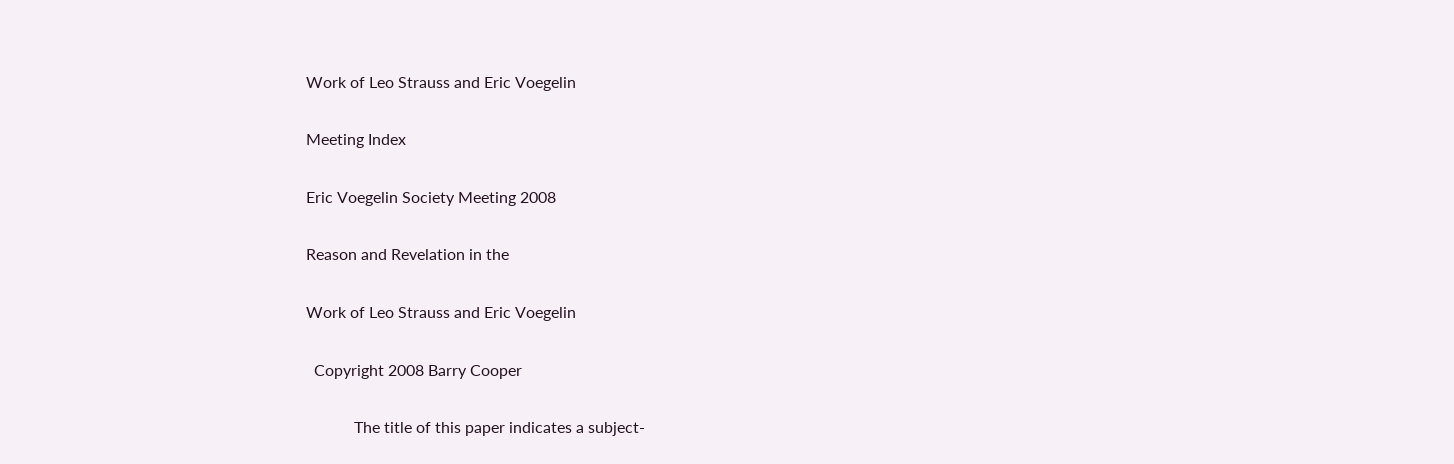Work of Leo Strauss and Eric Voegelin

Meeting Index

Eric Voegelin Society Meeting 2008

Reason and Revelation in the

Work of Leo Strauss and Eric Voegelin

  Copyright 2008 Barry Cooper

            The title of this paper indicates a subject-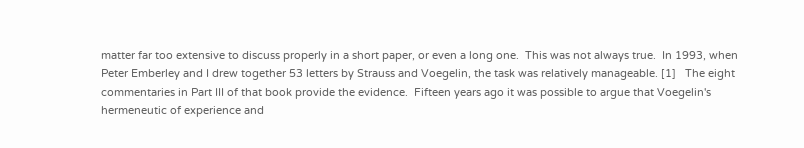matter far too extensive to discuss properly in a short paper, or even a long one.  This was not always true.  In 1993, when Peter Emberley and I drew together 53 letters by Strauss and Voegelin, the task was relatively manageable. [1]   The eight commentaries in Part III of that book provide the evidence.  Fifteen years ago it was possible to argue that Voegelin's hermeneutic of experience and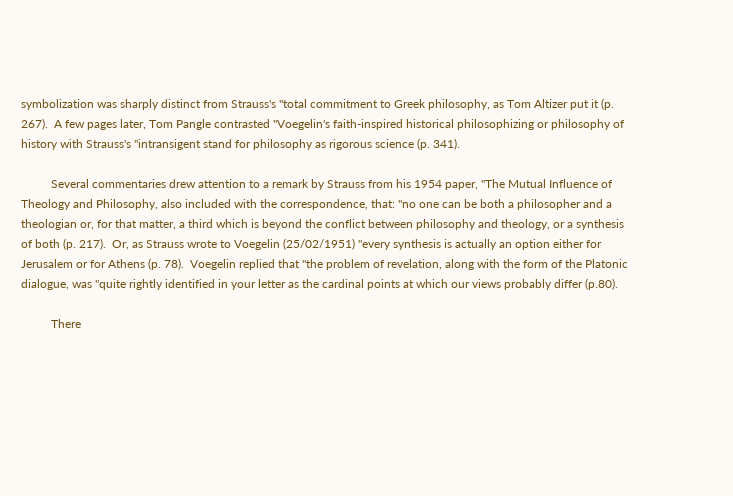symbolization was sharply distinct from Strauss's "total commitment to Greek philosophy, as Tom Altizer put it (p. 267).  A few pages later, Tom Pangle contrasted "Voegelin's faith-inspired historical philosophizing or philosophy of history with Strauss's "intransigent stand for philosophy as rigorous science (p. 341).

          Several commentaries drew attention to a remark by Strauss from his 1954 paper, "The Mutual Influence of Theology and Philosophy, also included with the correspondence, that: "no one can be both a philosopher and a theologian or, for that matter, a third which is beyond the conflict between philosophy and theology, or a synthesis of both (p. 217).  Or, as Strauss wrote to Voegelin (25/02/1951) "every synthesis is actually an option either for Jerusalem or for Athens (p. 78).  Voegelin replied that "the problem of revelation, along with the form of the Platonic dialogue, was "quite rightly identified in your letter as the cardinal points at which our views probably differ (p.80).

          There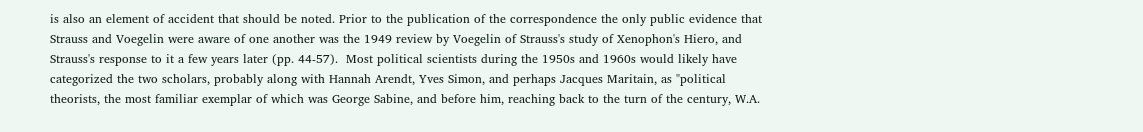is also an element of accident that should be noted. Prior to the publication of the correspondence the only public evidence that Strauss and Voegelin were aware of one another was the 1949 review by Voegelin of Strauss's study of Xenophon's Hiero, and Strauss's response to it a few years later (pp. 44-57).  Most political scientists during the 1950s and 1960s would likely have categorized the two scholars, probably along with Hannah Arendt, Yves Simon, and perhaps Jacques Maritain, as "political theorists, the most familiar exemplar of which was George Sabine, and before him, reaching back to the turn of the century, W.A.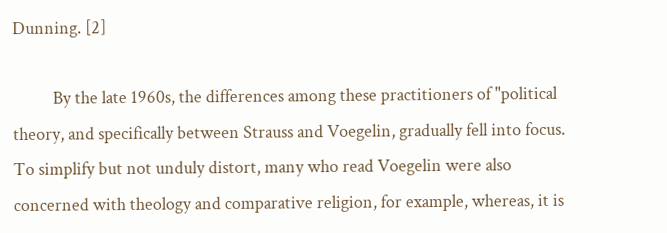Dunning. [2]

          By the late 1960s, the differences among these practitioners of "political theory, and specifically between Strauss and Voegelin, gradually fell into focus.  To simplify but not unduly distort, many who read Voegelin were also concerned with theology and comparative religion, for example, whereas, it is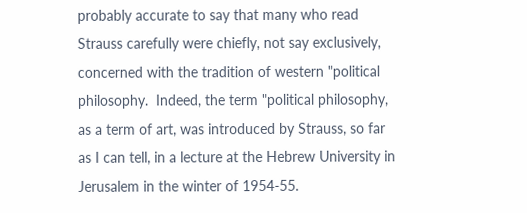probably accurate to say that many who read Strauss carefully were chiefly, not say exclusively, concerned with the tradition of western "political philosophy.  Indeed, the term "political philosophy, as a term of art, was introduced by Strauss, so far as I can tell, in a lecture at the Hebrew University in Jerusalem in the winter of 1954-55.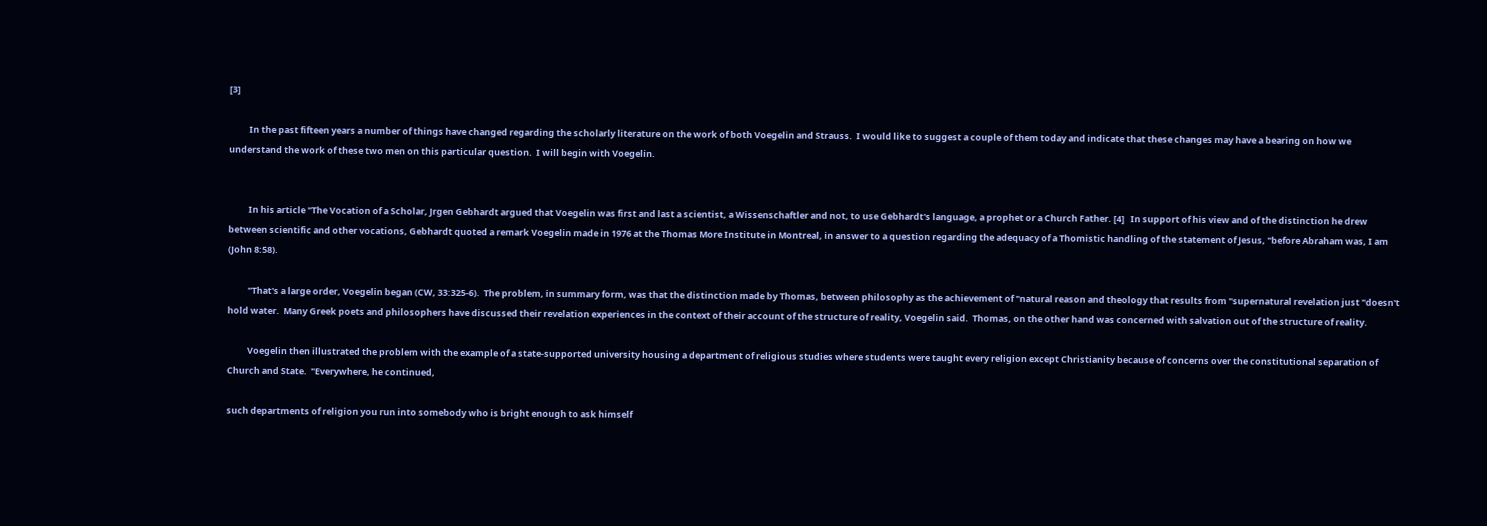[3]

          In the past fifteen years a number of things have changed regarding the scholarly literature on the work of both Voegelin and Strauss.  I would like to suggest a couple of them today and indicate that these changes may have a bearing on how we understand the work of these two men on this particular question.  I will begin with Voegelin.


          In his article "The Vocation of a Scholar, Jrgen Gebhardt argued that Voegelin was first and last a scientist, a Wissenschaftler and not, to use Gebhardt's language, a prophet or a Church Father. [4]   In support of his view and of the distinction he drew between scientific and other vocations, Gebhardt quoted a remark Voegelin made in 1976 at the Thomas More Institute in Montreal, in answer to a question regarding the adequacy of a Thomistic handling of the statement of Jesus, "before Abraham was, I am (John 8:58).

          "That's a large order, Voegelin began (CW, 33:325-6).  The problem, in summary form, was that the distinction made by Thomas, between philosophy as the achievement of "natural reason and theology that results from "supernatural revelation just "doesn't hold water.  Many Greek poets and philosophers have discussed their revelation experiences in the context of their account of the structure of reality, Voegelin said.  Thomas, on the other hand was concerned with salvation out of the structure of reality.

          Voegelin then illustrated the problem with the example of a state-supported university housing a department of religious studies where students were taught every religion except Christianity because of concerns over the constitutional separation of Church and State.  "Everywhere, he continued,

such departments of religion you run into somebody who is bright enough to ask himself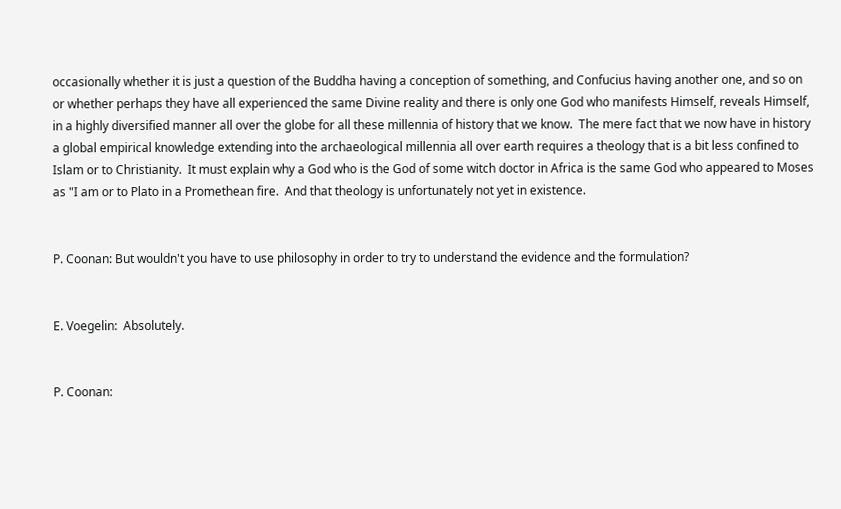occasionally whether it is just a question of the Buddha having a conception of something, and Confucius having another one, and so on or whether perhaps they have all experienced the same Divine reality and there is only one God who manifests Himself, reveals Himself, in a highly diversified manner all over the globe for all these millennia of history that we know.  The mere fact that we now have in history a global empirical knowledge extending into the archaeological millennia all over earth requires a theology that is a bit less confined to Islam or to Christianity.  It must explain why a God who is the God of some witch doctor in Africa is the same God who appeared to Moses as "I am or to Plato in a Promethean fire.  And that theology is unfortunately not yet in existence.


P. Coonan: But wouldn't you have to use philosophy in order to try to understand the evidence and the formulation?


E. Voegelin:  Absolutely.


P. Coonan: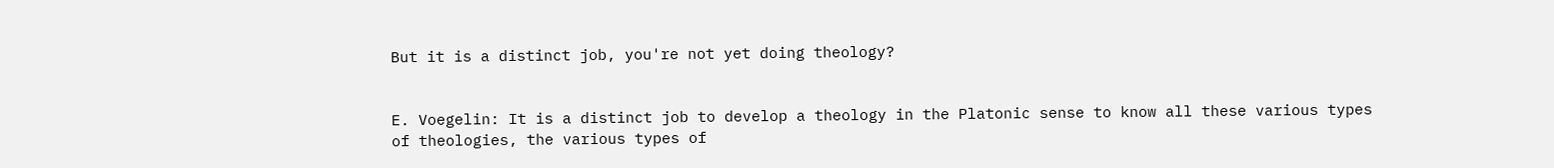But it is a distinct job, you're not yet doing theology?


E. Voegelin: It is a distinct job to develop a theology in the Platonic sense to know all these various types of theologies, the various types of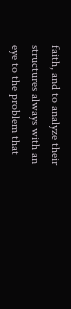faith, and to analyze their structures always with an eye to the problem that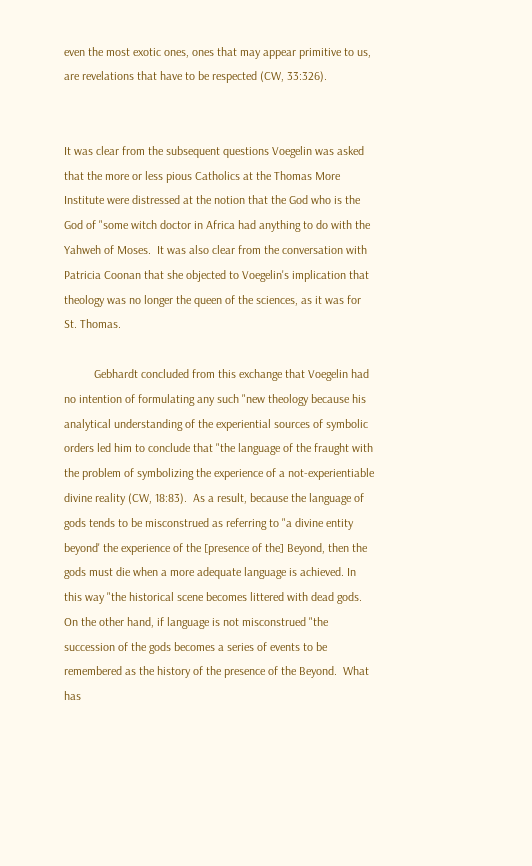even the most exotic ones, ones that may appear primitive to us, are revelations that have to be respected (CW, 33:326).


It was clear from the subsequent questions Voegelin was asked that the more or less pious Catholics at the Thomas More Institute were distressed at the notion that the God who is the God of "some witch doctor in Africa had anything to do with the Yahweh of Moses.  It was also clear from the conversation with Patricia Coonan that she objected to Voegelin's implication that theology was no longer the queen of the sciences, as it was for St. Thomas.

          Gebhardt concluded from this exchange that Voegelin had no intention of formulating any such "new theology because his analytical understanding of the experiential sources of symbolic orders led him to conclude that "the language of the fraught with the problem of symbolizing the experience of a not-experientiable divine reality (CW, 18:83).  As a result, because the language of gods tends to be misconstrued as referring to "a divine entity beyond' the experience of the [presence of the] Beyond, then the gods must die when a more adequate language is achieved. In this way "the historical scene becomes littered with dead gods. On the other hand, if language is not misconstrued "the succession of the gods becomes a series of events to be remembered as the history of the presence of the Beyond.  What has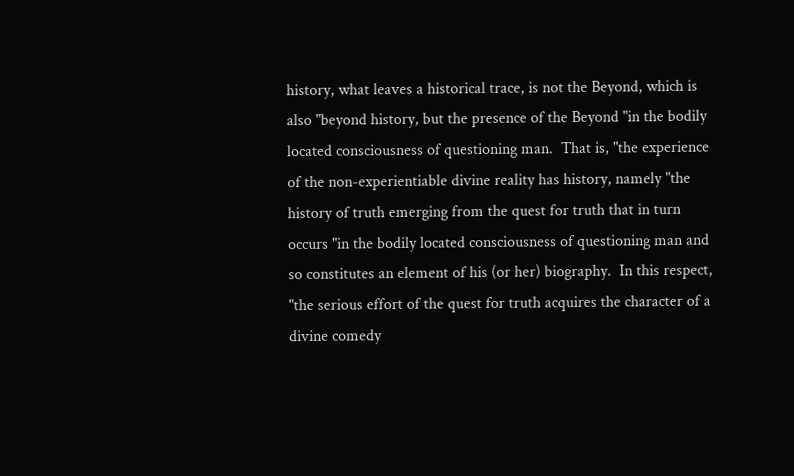history, what leaves a historical trace, is not the Beyond, which is also "beyond history, but the presence of the Beyond "in the bodily located consciousness of questioning man.  That is, "the experience of the non-experientiable divine reality has history, namely "the history of truth emerging from the quest for truth that in turn occurs "in the bodily located consciousness of questioning man and so constitutes an element of his (or her) biography.  In this respect, "the serious effort of the quest for truth acquires the character of a divine comedy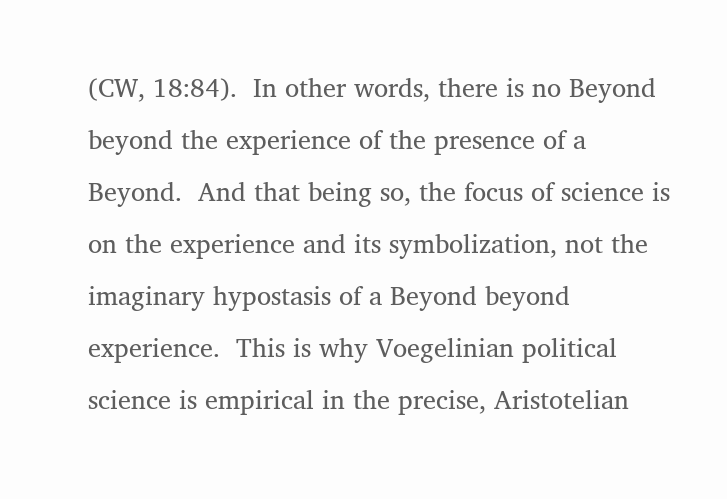(CW, 18:84).  In other words, there is no Beyond beyond the experience of the presence of a Beyond.  And that being so, the focus of science is on the experience and its symbolization, not the imaginary hypostasis of a Beyond beyond experience.  This is why Voegelinian political science is empirical in the precise, Aristotelian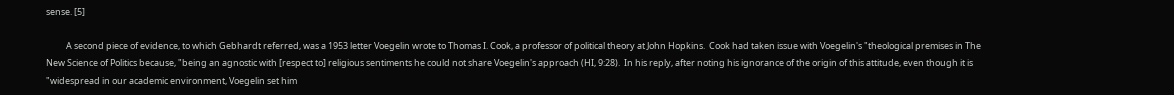sense. [5]

          A second piece of evidence, to which Gebhardt referred, was a 1953 letter Voegelin wrote to Thomas I. Cook, a professor of political theory at John Hopkins.  Cook had taken issue with Voegelin's "theological premises in The New Science of Politics because, "being an agnostic with [respect to] religious sentiments he could not share Voegelin's approach (HI, 9:28).  In his reply, after noting his ignorance of the origin of this attitude, even though it is "widespread in our academic environment, Voegelin set him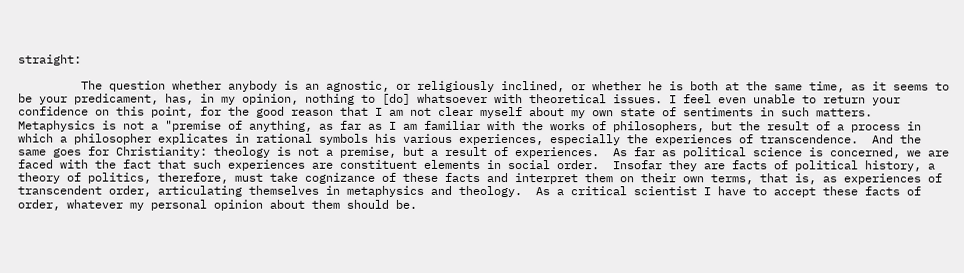straight:

         The question whether anybody is an agnostic, or religiously inclined, or whether he is both at the same time, as it seems to be your predicament, has, in my opinion, nothing to [do] whatsoever with theoretical issues. I feel even unable to return your confidence on this point, for the good reason that I am not clear myself about my own state of sentiments in such matters. Metaphysics is not a "premise of anything, as far as I am familiar with the works of philosophers, but the result of a process in which a philosopher explicates in rational symbols his various experiences, especially the experiences of transcendence.  And the same goes for Christianity: theology is not a premise, but a result of experiences.  As far as political science is concerned, we are faced with the fact that such experiences are constituent elements in social order.  Insofar they are facts of political history, a theory of politics, therefore, must take cognizance of these facts and interpret them on their own terms, that is, as experiences of transcendent order, articulating themselves in metaphysics and theology.  As a critical scientist I have to accept these facts of order, whatever my personal opinion about them should be.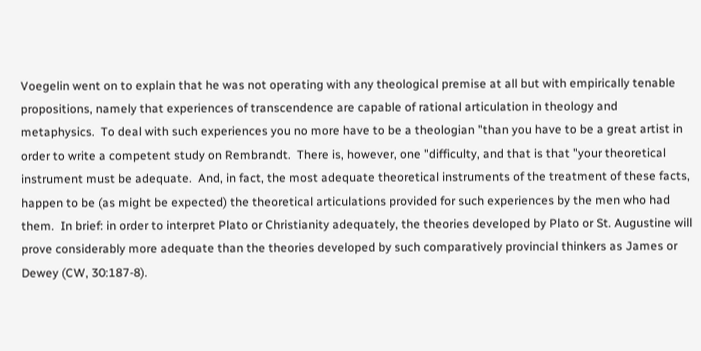Voegelin went on to explain that he was not operating with any theological premise at all but with empirically tenable propositions, namely that experiences of transcendence are capable of rational articulation in theology and metaphysics.  To deal with such experiences you no more have to be a theologian "than you have to be a great artist in order to write a competent study on Rembrandt.  There is, however, one "difficulty, and that is that "your theoretical instrument must be adequate.  And, in fact, the most adequate theoretical instruments of the treatment of these facts, happen to be (as might be expected) the theoretical articulations provided for such experiences by the men who had them.  In brief: in order to interpret Plato or Christianity adequately, the theories developed by Plato or St. Augustine will prove considerably more adequate than the theories developed by such comparatively provincial thinkers as James or Dewey (CW, 30:187-8).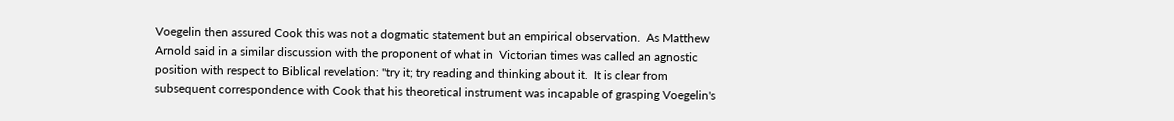Voegelin then assured Cook this was not a dogmatic statement but an empirical observation.  As Matthew Arnold said in a similar discussion with the proponent of what in  Victorian times was called an agnostic position with respect to Biblical revelation: "try it; try reading and thinking about it.  It is clear from subsequent correspondence with Cook that his theoretical instrument was incapable of grasping Voegelin's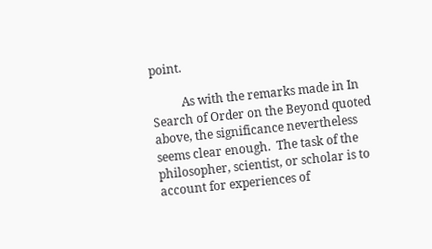point.

          As with the remarks made in In Search of Order on the Beyond quoted above, the significance nevertheless seems clear enough.  The task of the philosopher, scientist, or scholar is to account for experiences of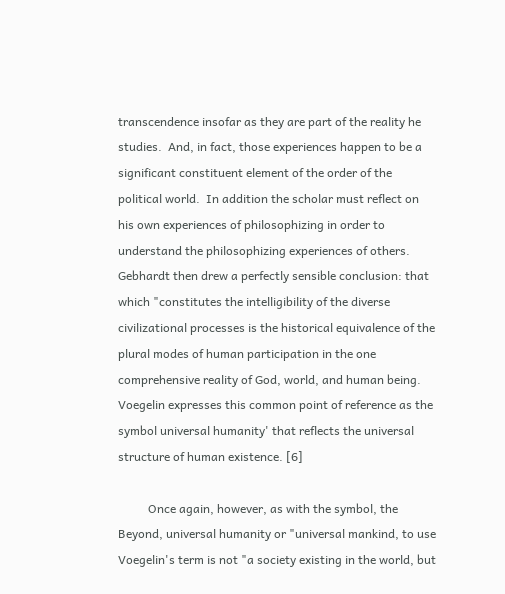transcendence insofar as they are part of the reality he studies.  And, in fact, those experiences happen to be a significant constituent element of the order of the political world.  In addition the scholar must reflect on his own experiences of philosophizing in order to understand the philosophizing experiences of others.  Gebhardt then drew a perfectly sensible conclusion: that which "constitutes the intelligibility of the diverse civilizational processes is the historical equivalence of the plural modes of human participation in the one comprehensive reality of God, world, and human being.  Voegelin expresses this common point of reference as the symbol universal humanity' that reflects the universal structure of human existence. [6]

          Once again, however, as with the symbol, the Beyond, universal humanity or "universal mankind, to use Voegelin's term is not "a society existing in the world, but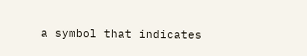a symbol that indicates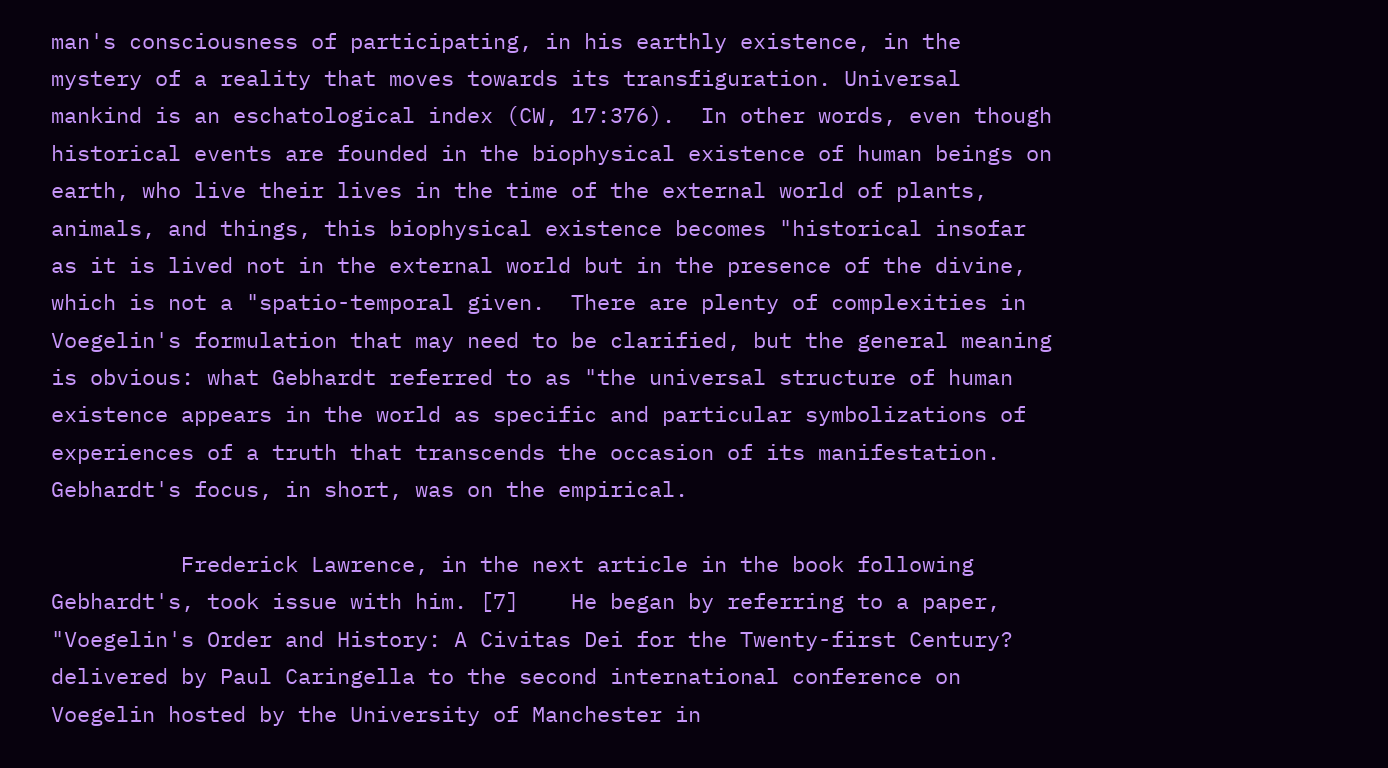man's consciousness of participating, in his earthly existence, in the mystery of a reality that moves towards its transfiguration. Universal mankind is an eschatological index (CW, 17:376).  In other words, even though historical events are founded in the biophysical existence of human beings on earth, who live their lives in the time of the external world of plants, animals, and things, this biophysical existence becomes "historical insofar as it is lived not in the external world but in the presence of the divine, which is not a "spatio-temporal given.  There are plenty of complexities in Voegelin's formulation that may need to be clarified, but the general meaning is obvious: what Gebhardt referred to as "the universal structure of human existence appears in the world as specific and particular symbolizations of experiences of a truth that transcends the occasion of its manifestation.  Gebhardt's focus, in short, was on the empirical.

          Frederick Lawrence, in the next article in the book following Gebhardt's, took issue with him. [7]    He began by referring to a paper, "Voegelin's Order and History: A Civitas Dei for the Twenty-first Century? delivered by Paul Caringella to the second international conference on Voegelin hosted by the University of Manchester in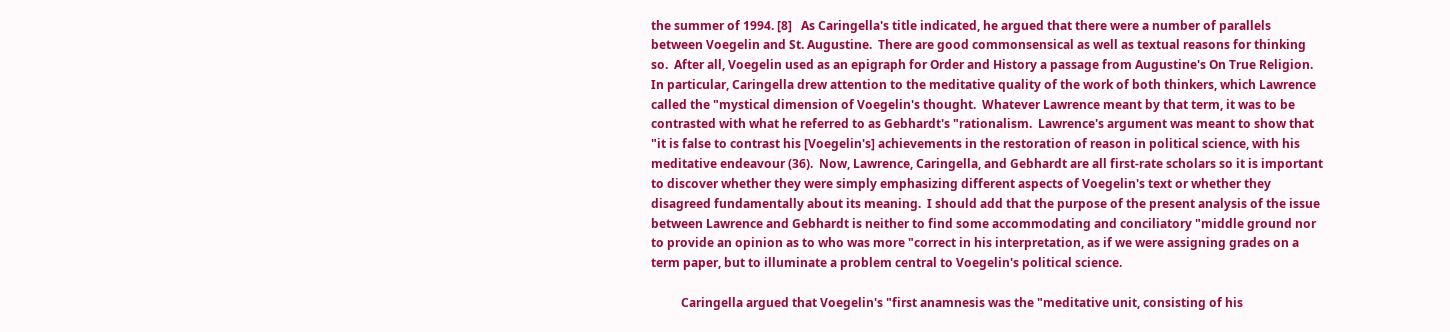the summer of 1994. [8]   As Caringella's title indicated, he argued that there were a number of parallels between Voegelin and St. Augustine.  There are good commonsensical as well as textual reasons for thinking so.  After all, Voegelin used as an epigraph for Order and History a passage from Augustine's On True Religion.  In particular, Caringella drew attention to the meditative quality of the work of both thinkers, which Lawrence called the "mystical dimension of Voegelin's thought.  Whatever Lawrence meant by that term, it was to be contrasted with what he referred to as Gebhardt's "rationalism.  Lawrence's argument was meant to show that "it is false to contrast his [Voegelin's] achievements in the restoration of reason in political science, with his meditative endeavour (36).  Now, Lawrence, Caringella, and Gebhardt are all first-rate scholars so it is important to discover whether they were simply emphasizing different aspects of Voegelin's text or whether they disagreed fundamentally about its meaning.  I should add that the purpose of the present analysis of the issue between Lawrence and Gebhardt is neither to find some accommodating and conciliatory "middle ground nor to provide an opinion as to who was more "correct in his interpretation, as if we were assigning grades on a term paper, but to illuminate a problem central to Voegelin's political science.

          Caringella argued that Voegelin's "first anamnesis was the "meditative unit, consisting of his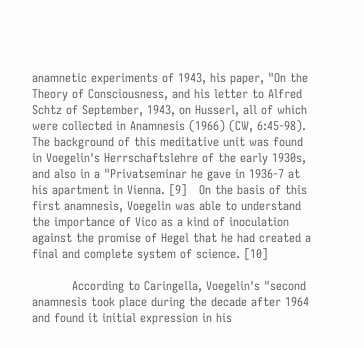anamnetic experiments of 1943, his paper, "On the Theory of Consciousness, and his letter to Alfred Schtz of September, 1943, on Husserl, all of which were collected in Anamnesis (1966) (CW, 6:45-98). The background of this meditative unit was found in Voegelin's Herrschaftslehre of the early 1930s, and also in a "Privatseminar he gave in 1936-7 at his apartment in Vienna. [9]   On the basis of this first anamnesis, Voegelin was able to understand the importance of Vico as a kind of inoculation against the promise of Hegel that he had created a final and complete system of science. [10]

          According to Caringella, Voegelin's "second anamnesis took place during the decade after 1964 and found it initial expression in his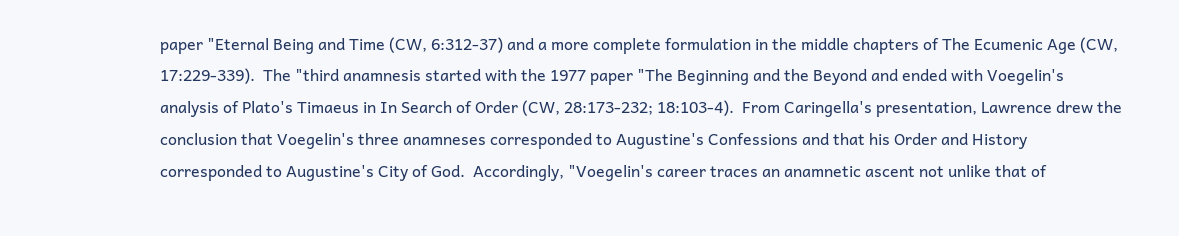paper "Eternal Being and Time (CW, 6:312-37) and a more complete formulation in the middle chapters of The Ecumenic Age (CW, 17:229-339).  The "third anamnesis started with the 1977 paper "The Beginning and the Beyond and ended with Voegelin's analysis of Plato's Timaeus in In Search of Order (CW, 28:173-232; 18:103-4).  From Caringella's presentation, Lawrence drew the conclusion that Voegelin's three anamneses corresponded to Augustine's Confessions and that his Order and History corresponded to Augustine's City of God.  Accordingly, "Voegelin's career traces an anamnetic ascent not unlike that of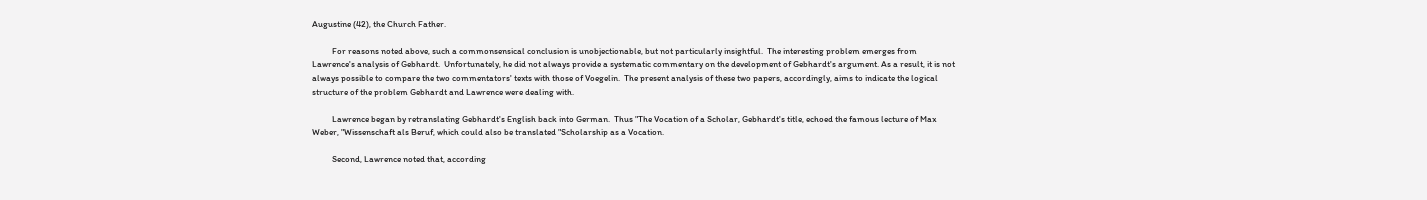Augustine (42), the Church Father.

          For reasons noted above, such a commonsensical conclusion is unobjectionable, but not particularly insightful.  The interesting problem emerges from Lawrence's analysis of Gebhardt.  Unfortunately, he did not always provide a systematic commentary on the development of Gebhardt's argument. As a result, it is not always possible to compare the two commentators' texts with those of Voegelin.  The present analysis of these two papers, accordingly, aims to indicate the logical structure of the problem Gebhardt and Lawrence were dealing with.

          Lawrence began by retranslating Gebhardt's English back into German.  Thus "The Vocation of a Scholar, Gebhardt's title, echoed the famous lecture of Max Weber, "Wissenschaft als Beruf, which could also be translated "Scholarship as a Vocation.

          Second, Lawrence noted that, according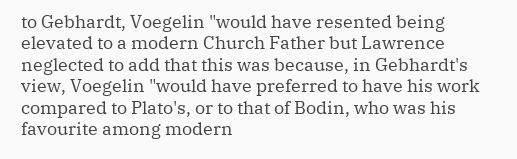to Gebhardt, Voegelin "would have resented being elevated to a modern Church Father but Lawrence neglected to add that this was because, in Gebhardt's view, Voegelin "would have preferred to have his work compared to Plato's, or to that of Bodin, who was his favourite among modern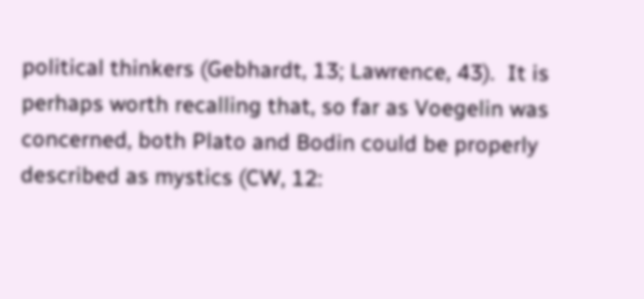political thinkers (Gebhardt, 13; Lawrence, 43).  It is perhaps worth recalling that, so far as Voegelin was concerned, both Plato and Bodin could be properly described as mystics (CW, 12: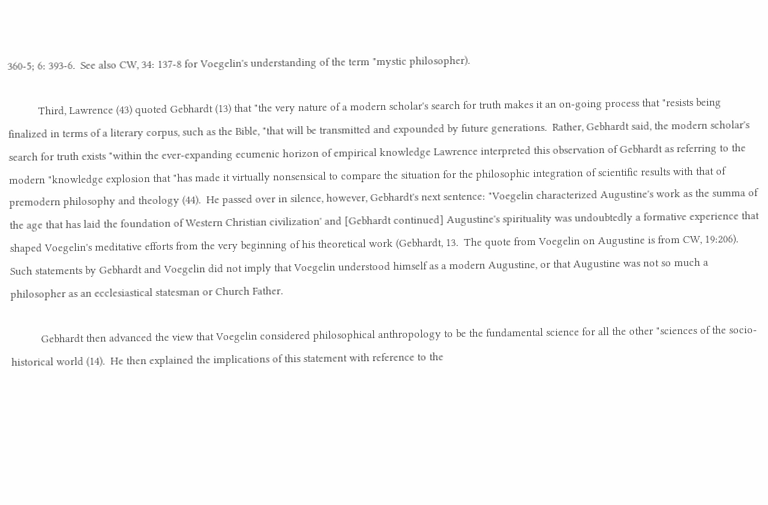360-5; 6: 393-6.  See also CW, 34: 137-8 for Voegelin's understanding of the term "mystic philosopher).

          Third, Lawrence (43) quoted Gebhardt (13) that "the very nature of a modern scholar's search for truth makes it an on-going process that "resists being finalized in terms of a literary corpus, such as the Bible, "that will be transmitted and expounded by future generations.  Rather, Gebhardt said, the modern scholar's search for truth exists "within the ever-expanding ecumenic horizon of empirical knowledge Lawrence interpreted this observation of Gebhardt as referring to the modern "knowledge explosion that "has made it virtually nonsensical to compare the situation for the philosophic integration of scientific results with that of premodern philosophy and theology (44).  He passed over in silence, however, Gebhardt's next sentence: "Voegelin characterized Augustine's work as the summa of the age that has laid the foundation of Western Christian civilization' and [Gebhardt continued] Augustine's spirituality was undoubtedly a formative experience that shaped Voegelin's meditative efforts from the very beginning of his theoretical work (Gebhardt, 13.  The quote from Voegelin on Augustine is from CW, 19:206).   Such statements by Gebhardt and Voegelin did not imply that Voegelin understood himself as a modern Augustine, or that Augustine was not so much a philosopher as an ecclesiastical statesman or Church Father.

          Gebhardt then advanced the view that Voegelin considered philosophical anthropology to be the fundamental science for all the other "sciences of the socio-historical world (14).  He then explained the implications of this statement with reference to the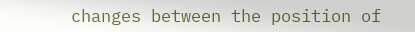changes between the position of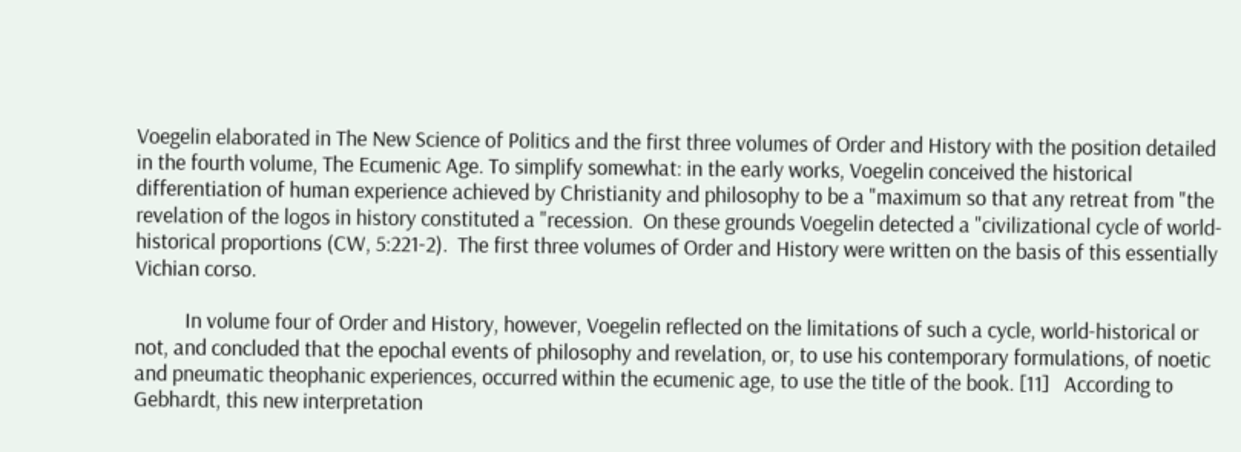Voegelin elaborated in The New Science of Politics and the first three volumes of Order and History with the position detailed in the fourth volume, The Ecumenic Age. To simplify somewhat: in the early works, Voegelin conceived the historical differentiation of human experience achieved by Christianity and philosophy to be a "maximum so that any retreat from "the revelation of the logos in history constituted a "recession.  On these grounds Voegelin detected a "civilizational cycle of world-historical proportions (CW, 5:221-2).  The first three volumes of Order and History were written on the basis of this essentially Vichian corso.

          In volume four of Order and History, however, Voegelin reflected on the limitations of such a cycle, world-historical or not, and concluded that the epochal events of philosophy and revelation, or, to use his contemporary formulations, of noetic and pneumatic theophanic experiences, occurred within the ecumenic age, to use the title of the book. [11]   According to Gebhardt, this new interpretation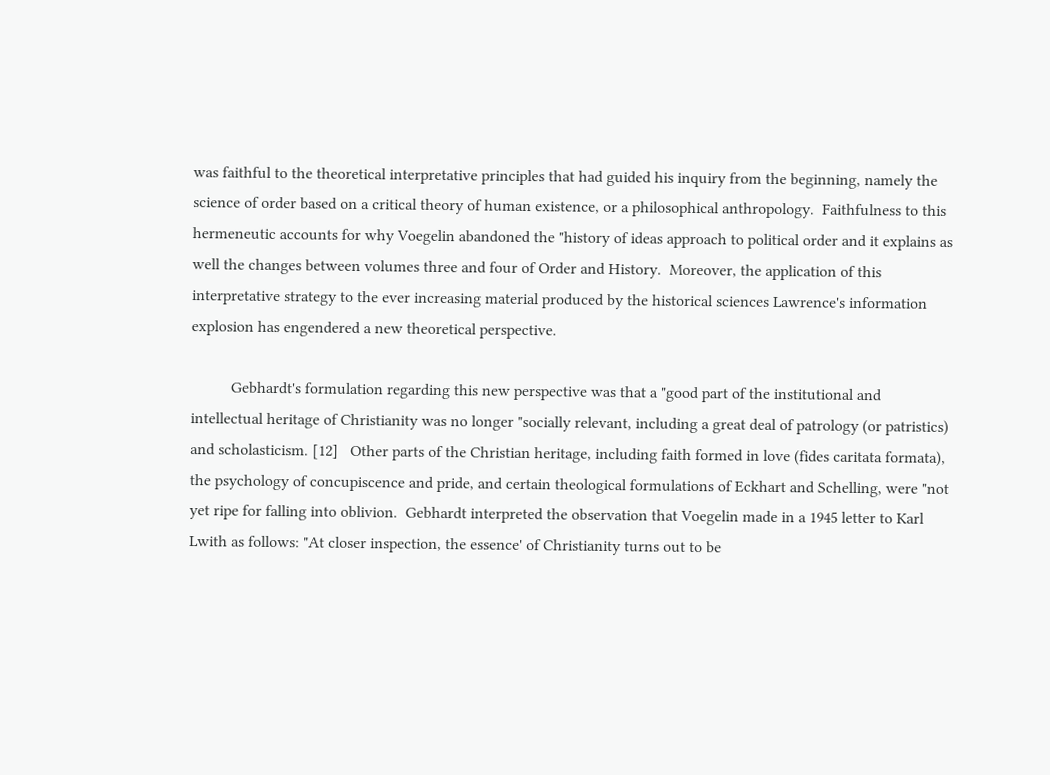was faithful to the theoretical interpretative principles that had guided his inquiry from the beginning, namely the science of order based on a critical theory of human existence, or a philosophical anthropology.  Faithfulness to this hermeneutic accounts for why Voegelin abandoned the "history of ideas approach to political order and it explains as well the changes between volumes three and four of Order and History.  Moreover, the application of this interpretative strategy to the ever increasing material produced by the historical sciences Lawrence's information explosion has engendered a new theoretical perspective.

          Gebhardt's formulation regarding this new perspective was that a "good part of the institutional and intellectual heritage of Christianity was no longer "socially relevant, including a great deal of patrology (or patristics) and scholasticism. [12]   Other parts of the Christian heritage, including faith formed in love (fides caritata formata), the psychology of concupiscence and pride, and certain theological formulations of Eckhart and Schelling, were "not yet ripe for falling into oblivion.  Gebhardt interpreted the observation that Voegelin made in a 1945 letter to Karl Lwith as follows: "At closer inspection, the essence' of Christianity turns out to be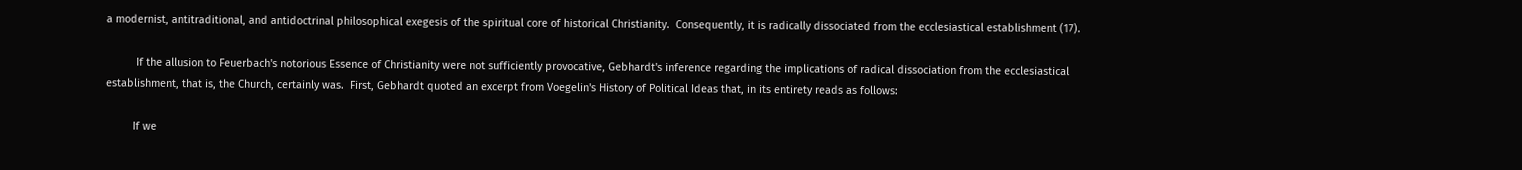a modernist, antitraditional, and antidoctrinal philosophical exegesis of the spiritual core of historical Christianity.  Consequently, it is radically dissociated from the ecclesiastical establishment (17).

          If the allusion to Feuerbach's notorious Essence of Christianity were not sufficiently provocative, Gebhardt's inference regarding the implications of radical dissociation from the ecclesiastical establishment, that is, the Church, certainly was.  First, Gebhardt quoted an excerpt from Voegelin's History of Political Ideas that, in its entirety reads as follows:

         If we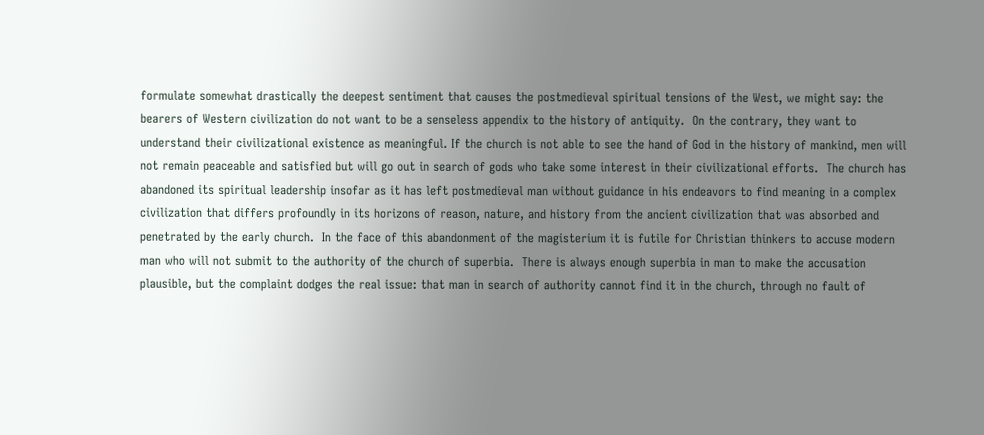formulate somewhat drastically the deepest sentiment that causes the postmedieval spiritual tensions of the West, we might say: the bearers of Western civilization do not want to be a senseless appendix to the history of antiquity.  On the contrary, they want to understand their civilizational existence as meaningful. If the church is not able to see the hand of God in the history of mankind, men will not remain peaceable and satisfied but will go out in search of gods who take some interest in their civilizational efforts.  The church has abandoned its spiritual leadership insofar as it has left postmedieval man without guidance in his endeavors to find meaning in a complex civilization that differs profoundly in its horizons of reason, nature, and history from the ancient civilization that was absorbed and penetrated by the early church.  In the face of this abandonment of the magisterium it is futile for Christian thinkers to accuse modern man who will not submit to the authority of the church of superbia.  There is always enough superbia in man to make the accusation plausible, but the complaint dodges the real issue: that man in search of authority cannot find it in the church, through no fault of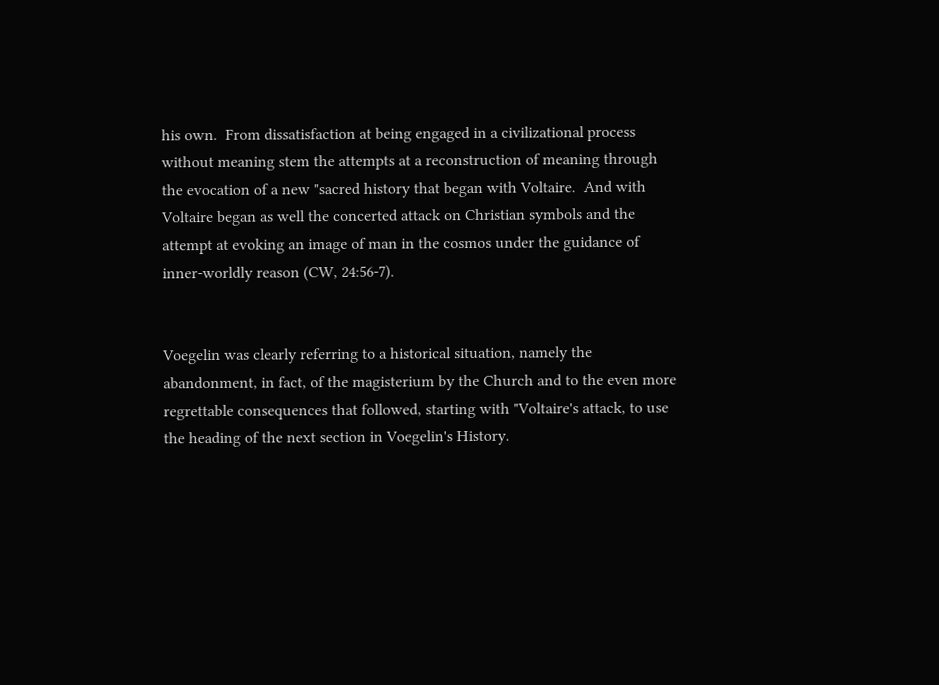his own.  From dissatisfaction at being engaged in a civilizational process without meaning stem the attempts at a reconstruction of meaning through the evocation of a new "sacred history that began with Voltaire.  And with Voltaire began as well the concerted attack on Christian symbols and the attempt at evoking an image of man in the cosmos under the guidance of inner-worldly reason (CW, 24:56-7).


Voegelin was clearly referring to a historical situation, namely the abandonment, in fact, of the magisterium by the Church and to the even more regrettable consequences that followed, starting with "Voltaire's attack, to use the heading of the next section in Voegelin's History.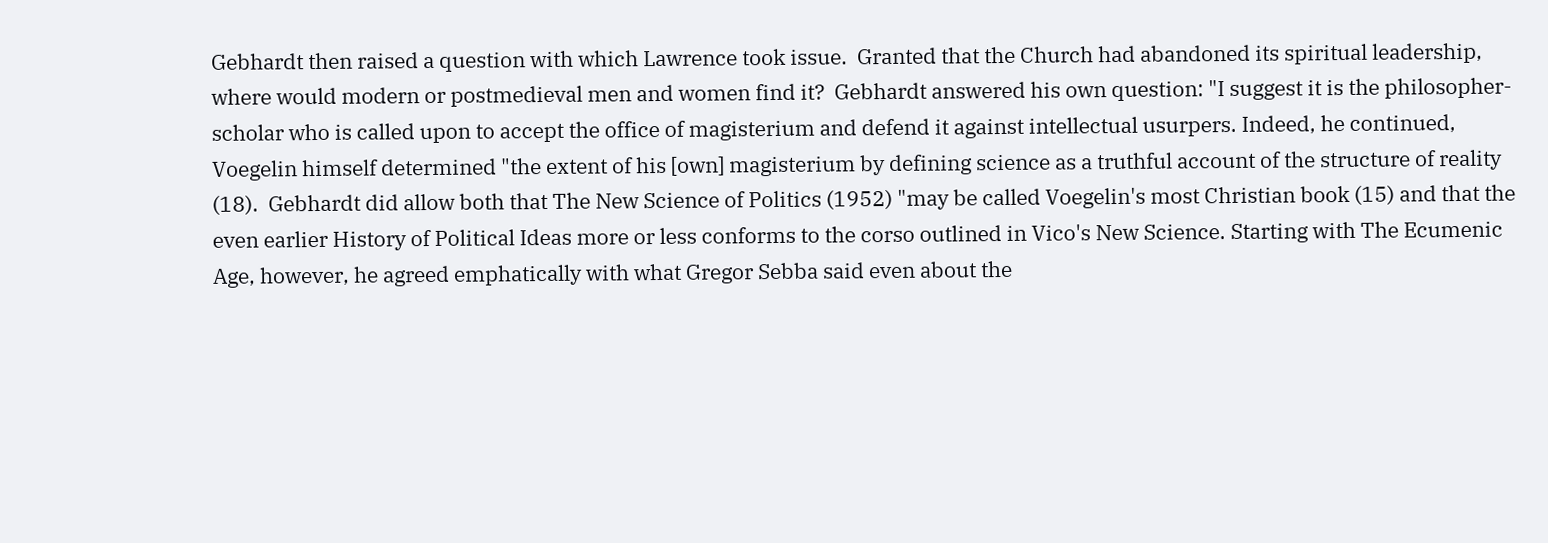Gebhardt then raised a question with which Lawrence took issue.  Granted that the Church had abandoned its spiritual leadership, where would modern or postmedieval men and women find it?  Gebhardt answered his own question: "I suggest it is the philosopher-scholar who is called upon to accept the office of magisterium and defend it against intellectual usurpers. Indeed, he continued, Voegelin himself determined "the extent of his [own] magisterium by defining science as a truthful account of the structure of reality (18).  Gebhardt did allow both that The New Science of Politics (1952) "may be called Voegelin's most Christian book (15) and that the even earlier History of Political Ideas more or less conforms to the corso outlined in Vico's New Science. Starting with The Ecumenic Age, however, he agreed emphatically with what Gregor Sebba said even about the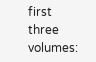first three volumes: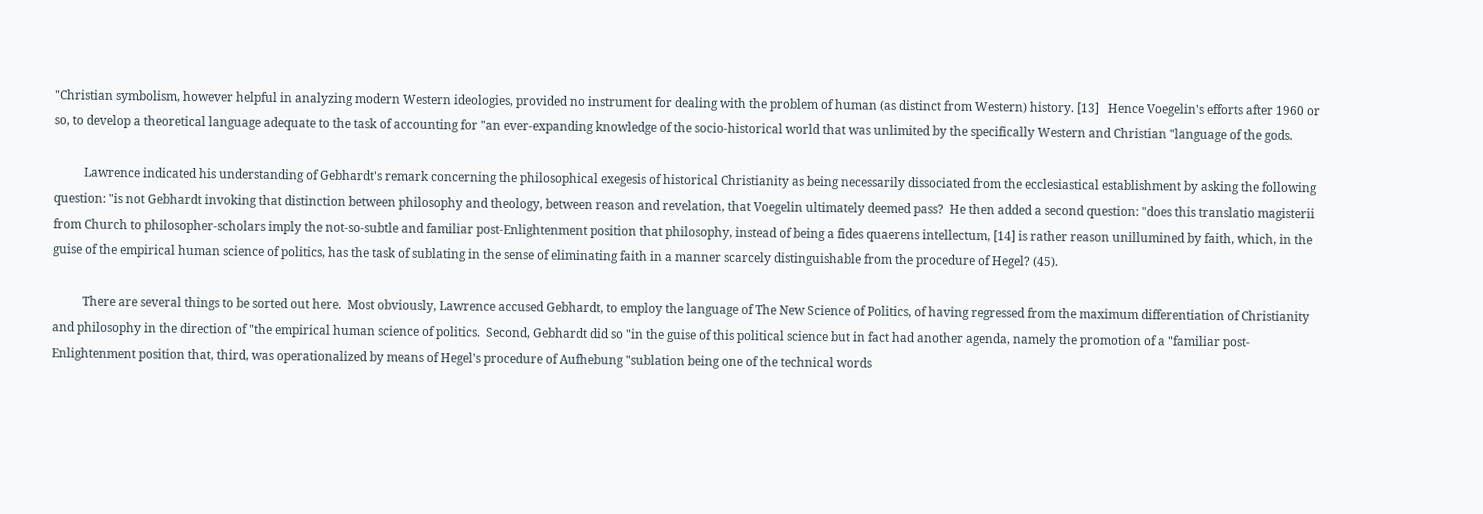"Christian symbolism, however helpful in analyzing modern Western ideologies, provided no instrument for dealing with the problem of human (as distinct from Western) history. [13]   Hence Voegelin's efforts after 1960 or so, to develop a theoretical language adequate to the task of accounting for "an ever-expanding knowledge of the socio-historical world that was unlimited by the specifically Western and Christian "language of the gods.

          Lawrence indicated his understanding of Gebhardt's remark concerning the philosophical exegesis of historical Christianity as being necessarily dissociated from the ecclesiastical establishment by asking the following question: "is not Gebhardt invoking that distinction between philosophy and theology, between reason and revelation, that Voegelin ultimately deemed pass?  He then added a second question: "does this translatio magisterii from Church to philosopher-scholars imply the not-so-subtle and familiar post-Enlightenment position that philosophy, instead of being a fides quaerens intellectum, [14] is rather reason unillumined by faith, which, in the guise of the empirical human science of politics, has the task of sublating in the sense of eliminating faith in a manner scarcely distinguishable from the procedure of Hegel? (45).

          There are several things to be sorted out here.  Most obviously, Lawrence accused Gebhardt, to employ the language of The New Science of Politics, of having regressed from the maximum differentiation of Christianity and philosophy in the direction of "the empirical human science of politics.  Second, Gebhardt did so "in the guise of this political science but in fact had another agenda, namely the promotion of a "familiar post-Enlightenment position that, third, was operationalized by means of Hegel's procedure of Aufhebung "sublation being one of the technical words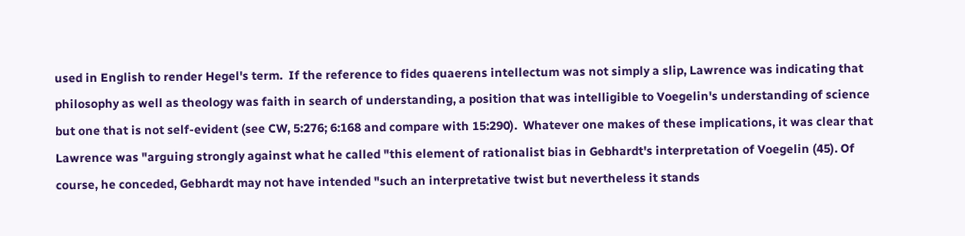used in English to render Hegel's term.  If the reference to fides quaerens intellectum was not simply a slip, Lawrence was indicating that philosophy as well as theology was faith in search of understanding, a position that was intelligible to Voegelin's understanding of science but one that is not self-evident (see CW, 5:276; 6:168 and compare with 15:290).  Whatever one makes of these implications, it was clear that Lawrence was "arguing strongly against what he called "this element of rationalist bias in Gebhardt's interpretation of Voegelin (45). Of course, he conceded, Gebhardt may not have intended "such an interpretative twist but nevertheless it stands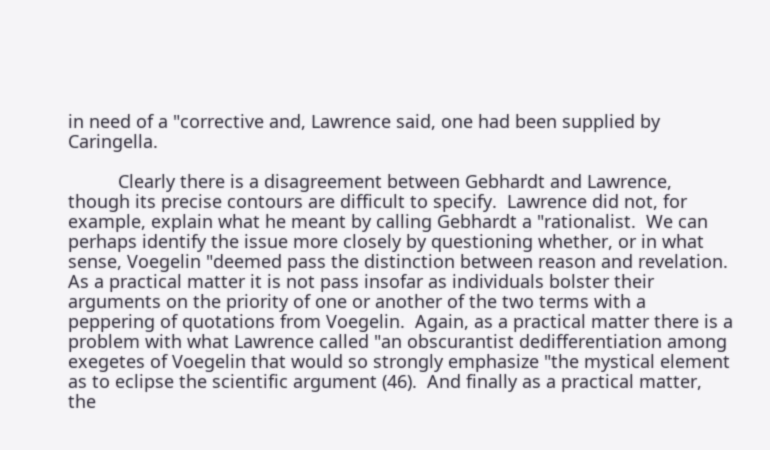in need of a "corrective and, Lawrence said, one had been supplied by Caringella.

          Clearly there is a disagreement between Gebhardt and Lawrence, though its precise contours are difficult to specify.  Lawrence did not, for example, explain what he meant by calling Gebhardt a "rationalist.  We can perhaps identify the issue more closely by questioning whether, or in what sense, Voegelin "deemed pass the distinction between reason and revelation.  As a practical matter it is not pass insofar as individuals bolster their arguments on the priority of one or another of the two terms with a peppering of quotations from Voegelin.  Again, as a practical matter there is a problem with what Lawrence called "an obscurantist dedifferentiation among exegetes of Voegelin that would so strongly emphasize "the mystical element as to eclipse the scientific argument (46).  And finally as a practical matter, the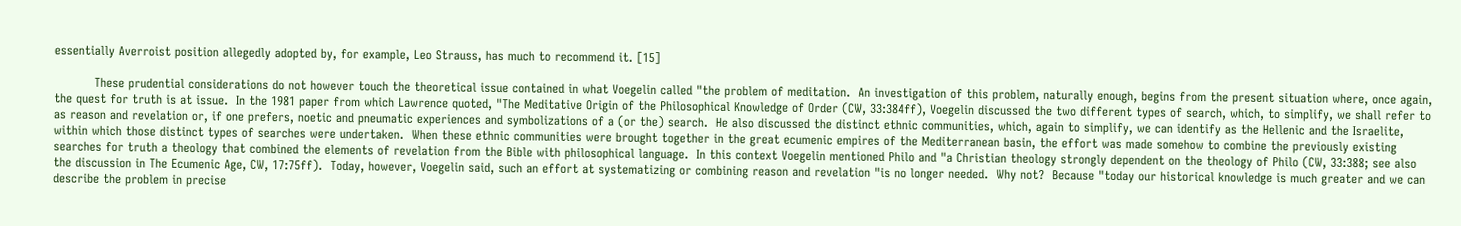essentially Averroist position allegedly adopted by, for example, Leo Strauss, has much to recommend it. [15]

          These prudential considerations do not however touch the theoretical issue contained in what Voegelin called "the problem of meditation.  An investigation of this problem, naturally enough, begins from the present situation where, once again, the quest for truth is at issue.  In the 1981 paper from which Lawrence quoted, "The Meditative Origin of the Philosophical Knowledge of Order (CW, 33:384ff), Voegelin discussed the two different types of search, which, to simplify, we shall refer to as reason and revelation or, if one prefers, noetic and pneumatic experiences and symbolizations of a (or the) search.  He also discussed the distinct ethnic communities, which, again to simplify, we can identify as the Hellenic and the Israelite, within which those distinct types of searches were undertaken.  When these ethnic communities were brought together in the great ecumenic empires of the Mediterranean basin, the effort was made somehow to combine the previously existing searches for truth a theology that combined the elements of revelation from the Bible with philosophical language.  In this context Voegelin mentioned Philo and "a Christian theology strongly dependent on the theology of Philo (CW, 33:388; see also the discussion in The Ecumenic Age, CW, 17:75ff).  Today, however, Voegelin said, such an effort at systematizing or combining reason and revelation "is no longer needed.  Why not?  Because "today our historical knowledge is much greater and we can describe the problem in precise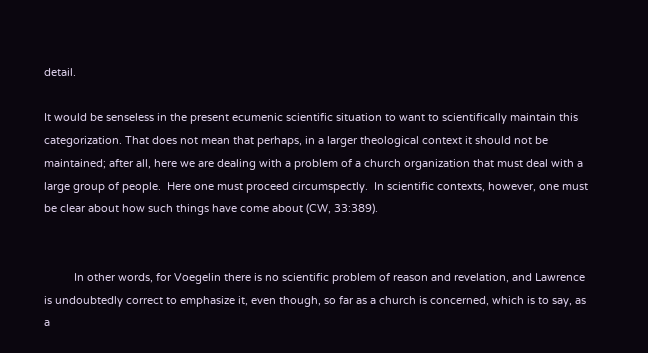detail.

It would be senseless in the present ecumenic scientific situation to want to scientifically maintain this categorization. That does not mean that perhaps, in a larger theological context it should not be maintained; after all, here we are dealing with a problem of a church organization that must deal with a large group of people.  Here one must proceed circumspectly.  In scientific contexts, however, one must be clear about how such things have come about (CW, 33:389).


          In other words, for Voegelin there is no scientific problem of reason and revelation, and Lawrence is undoubtedly correct to emphasize it, even though, so far as a church is concerned, which is to say, as a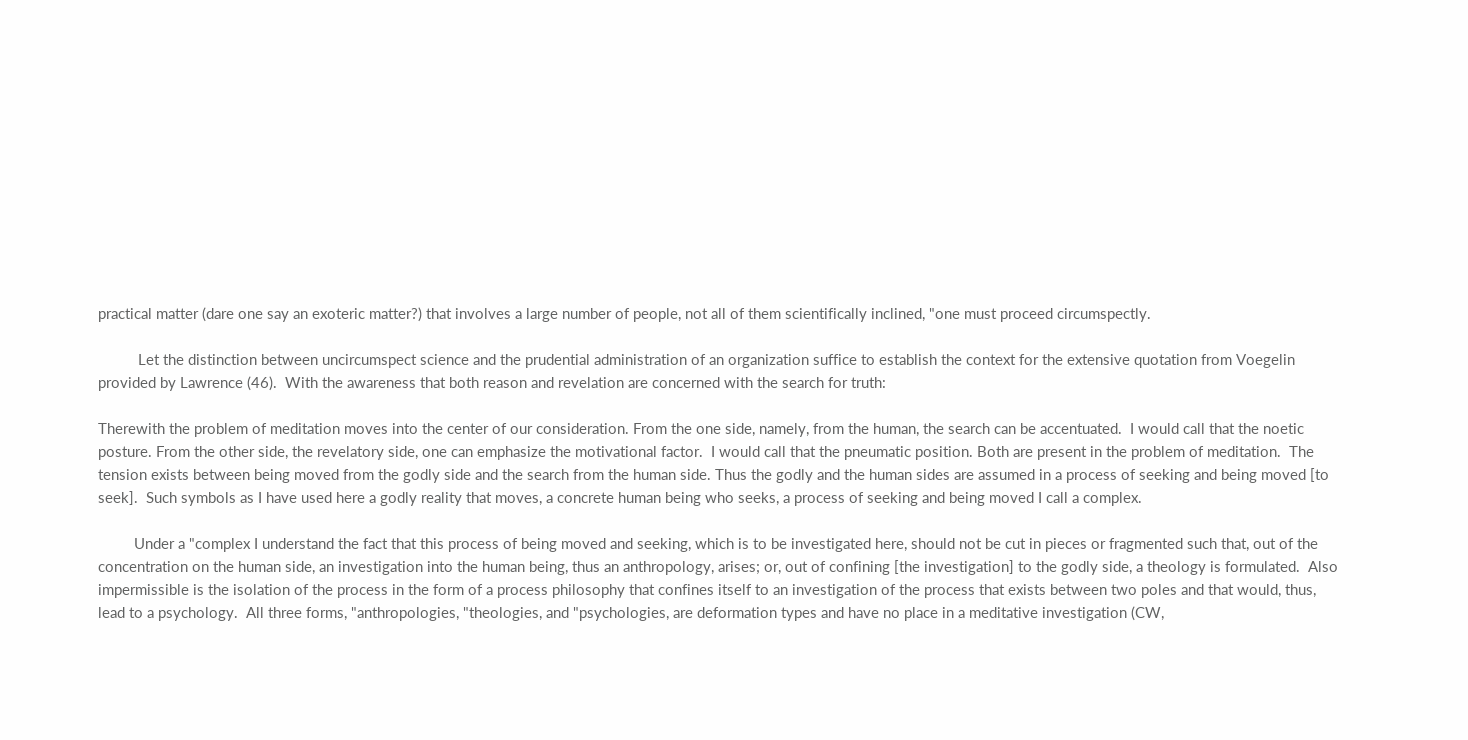practical matter (dare one say an exoteric matter?) that involves a large number of people, not all of them scientifically inclined, "one must proceed circumspectly.

          Let the distinction between uncircumspect science and the prudential administration of an organization suffice to establish the context for the extensive quotation from Voegelin provided by Lawrence (46).  With the awareness that both reason and revelation are concerned with the search for truth:

Therewith the problem of meditation moves into the center of our consideration. From the one side, namely, from the human, the search can be accentuated.  I would call that the noetic posture. From the other side, the revelatory side, one can emphasize the motivational factor.  I would call that the pneumatic position. Both are present in the problem of meditation.  The tension exists between being moved from the godly side and the search from the human side. Thus the godly and the human sides are assumed in a process of seeking and being moved [to seek].  Such symbols as I have used here a godly reality that moves, a concrete human being who seeks, a process of seeking and being moved I call a complex.

         Under a "complex I understand the fact that this process of being moved and seeking, which is to be investigated here, should not be cut in pieces or fragmented such that, out of the concentration on the human side, an investigation into the human being, thus an anthropology, arises; or, out of confining [the investigation] to the godly side, a theology is formulated.  Also impermissible is the isolation of the process in the form of a process philosophy that confines itself to an investigation of the process that exists between two poles and that would, thus, lead to a psychology.  All three forms, "anthropologies, "theologies, and "psychologies, are deformation types and have no place in a meditative investigation (CW,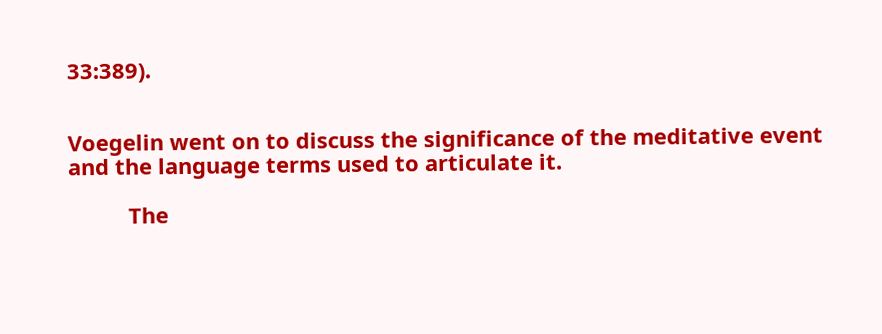33:389).


Voegelin went on to discuss the significance of the meditative event and the language terms used to articulate it.

          The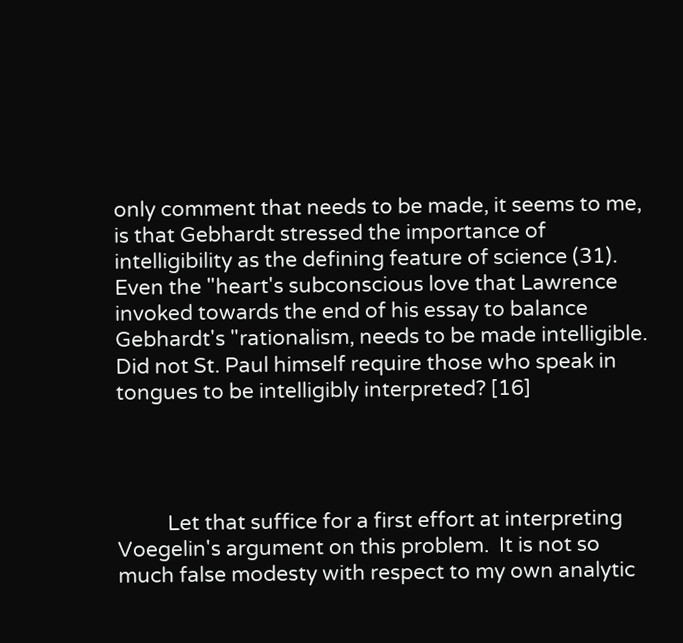only comment that needs to be made, it seems to me, is that Gebhardt stressed the importance of intelligibility as the defining feature of science (31).  Even the "heart's subconscious love that Lawrence invoked towards the end of his essay to balance Gebhardt's "rationalism, needs to be made intelligible.  Did not St. Paul himself require those who speak in tongues to be intelligibly interpreted? [16]




          Let that suffice for a first effort at interpreting Voegelin's argument on this problem.  It is not so much false modesty with respect to my own analytic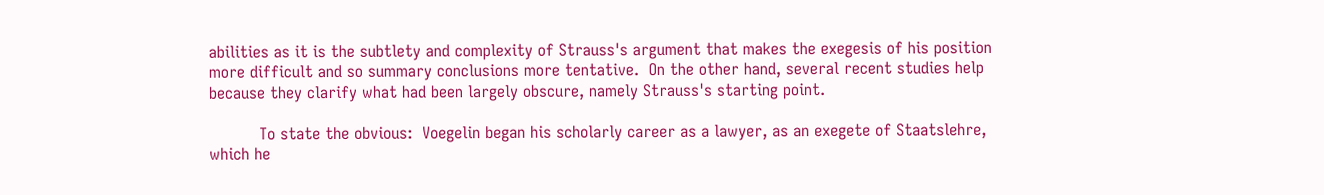abilities as it is the subtlety and complexity of Strauss's argument that makes the exegesis of his position more difficult and so summary conclusions more tentative.  On the other hand, several recent studies help because they clarify what had been largely obscure, namely Strauss's starting point.

          To state the obvious:  Voegelin began his scholarly career as a lawyer, as an exegete of Staatslehre, which he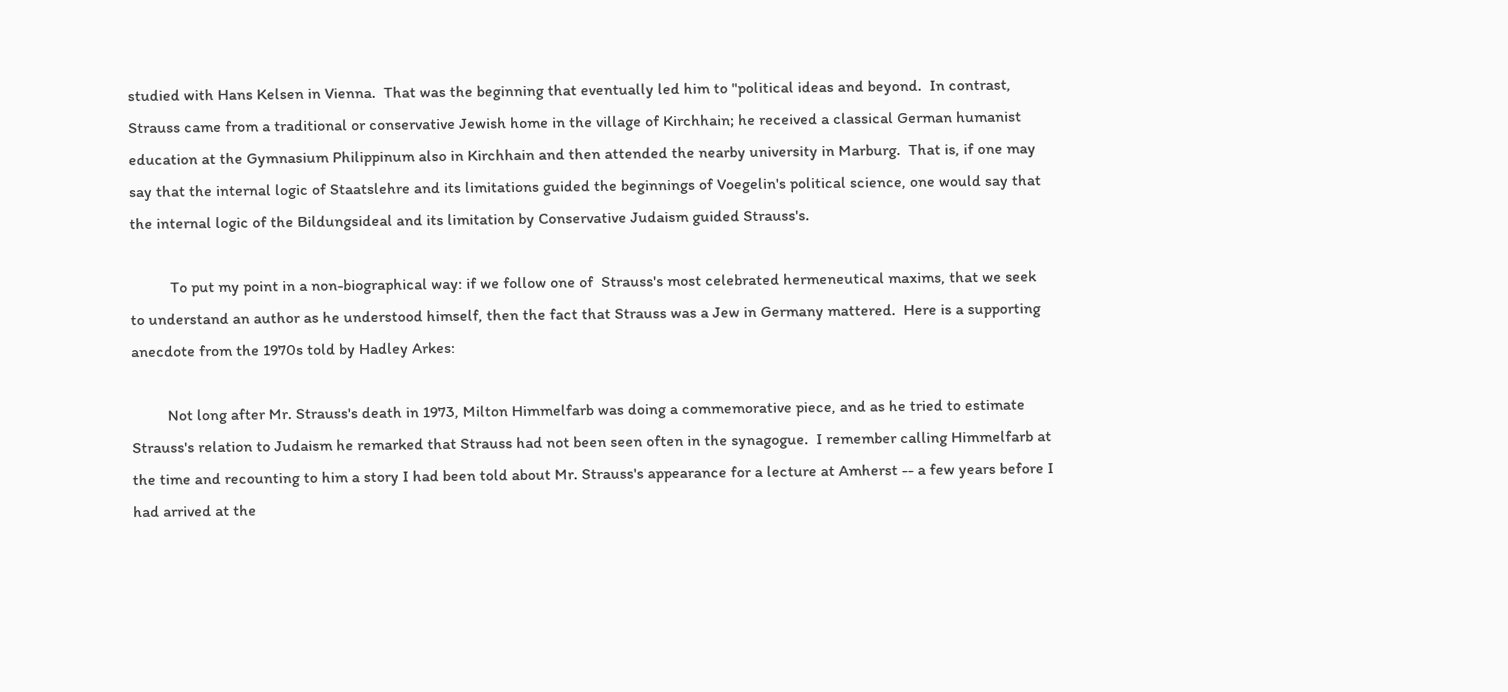studied with Hans Kelsen in Vienna.  That was the beginning that eventually led him to "political ideas and beyond.  In contrast, Strauss came from a traditional or conservative Jewish home in the village of Kirchhain; he received a classical German humanist education at the Gymnasium Philippinum also in Kirchhain and then attended the nearby university in Marburg.  That is, if one may say that the internal logic of Staatslehre and its limitations guided the beginnings of Voegelin's political science, one would say that the internal logic of the Bildungsideal and its limitation by Conservative Judaism guided Strauss's.

          To put my point in a non-biographical way: if we follow one of  Strauss's most celebrated hermeneutical maxims, that we seek to understand an author as he understood himself, then the fact that Strauss was a Jew in Germany mattered.  Here is a supporting anecdote from the 1970s told by Hadley Arkes:

         Not long after Mr. Strauss's death in 1973, Milton Himmelfarb was doing a commemorative piece, and as he tried to estimate Strauss's relation to Judaism he remarked that Strauss had not been seen often in the synagogue.  I remember calling Himmelfarb at the time and recounting to him a story I had been told about Mr. Strauss's appearance for a lecture at Amherst -- a few years before I had arrived at the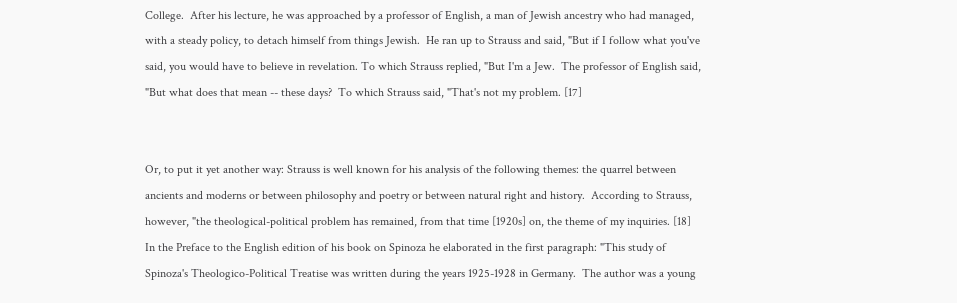College.  After his lecture, he was approached by a professor of English, a man of Jewish ancestry who had managed, with a steady policy, to detach himself from things Jewish.  He ran up to Strauss and said, "But if I follow what you've said, you would have to believe in revelation. To which Strauss replied, "But I'm a Jew.  The professor of English said, "But what does that mean -- these days?  To which Strauss said, "That's not my problem. [17]


Or, to put it yet another way: Strauss is well known for his analysis of the following themes: the quarrel between ancients and moderns or between philosophy and poetry or between natural right and history.  According to Strauss, however, "the theological-political problem has remained, from that time [1920s] on, the theme of my inquiries. [18]   In the Preface to the English edition of his book on Spinoza he elaborated in the first paragraph: "This study of Spinoza's Theologico-Political Treatise was written during the years 1925-1928 in Germany.  The author was a young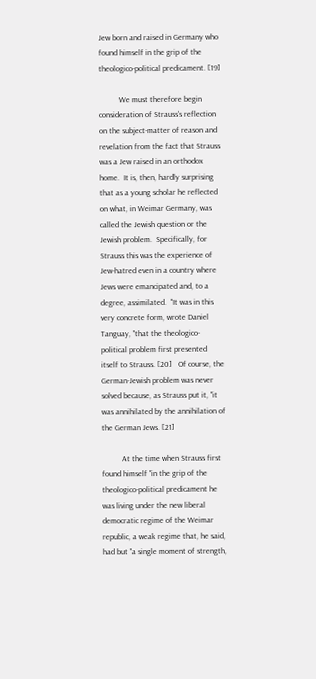Jew born and raised in Germany who found himself in the grip of the theologico-political predicament. [19]

          We must therefore begin consideration of Strauss's reflection on the subject-matter of reason and revelation from the fact that Strauss was a Jew raised in an orthodox home.  It is, then, hardly surprising that as a young scholar he reflected on what, in Weimar Germany, was called the Jewish question or the Jewish problem.  Specifically, for Strauss this was the experience of Jew-hatred even in a country where Jews were emancipated and, to a degree, assimilated.  "It was in this very concrete form, wrote Daniel Tanguay, "that the theologico-political problem first presented itself to Strauss. [20]   Of course, the German-Jewish problem was never solved because, as Strauss put it, "it was annihilated by the annihilation of the German Jews. [21]

          At the time when Strauss first found himself "in the grip of the theologico-political predicament he was living under the new liberal democratic regime of the Weimar republic, a weak regime that, he said, had but "a single moment of strength,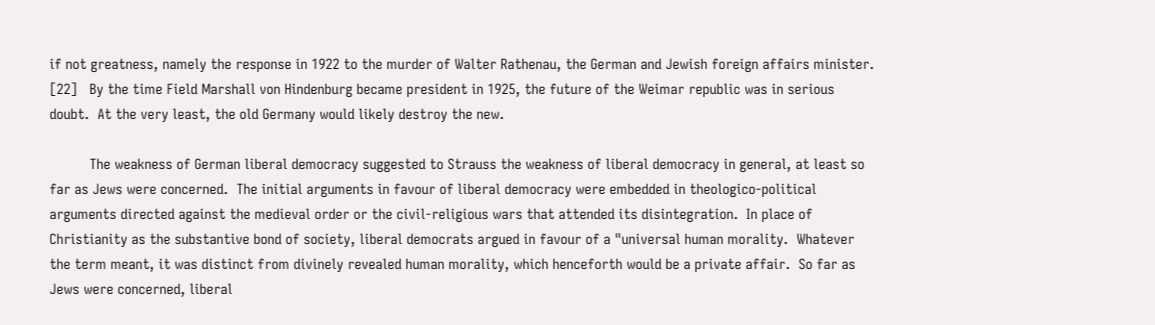if not greatness, namely the response in 1922 to the murder of Walter Rathenau, the German and Jewish foreign affairs minister. [22]   By the time Field Marshall von Hindenburg became president in 1925, the future of the Weimar republic was in serious doubt.  At the very least, the old Germany would likely destroy the new.

          The weakness of German liberal democracy suggested to Strauss the weakness of liberal democracy in general, at least so far as Jews were concerned.  The initial arguments in favour of liberal democracy were embedded in theologico-political arguments directed against the medieval order or the civil-religious wars that attended its disintegration.  In place of Christianity as the substantive bond of society, liberal democrats argued in favour of a "universal human morality.  Whatever the term meant, it was distinct from divinely revealed human morality, which henceforth would be a private affair.  So far as Jews were concerned, liberal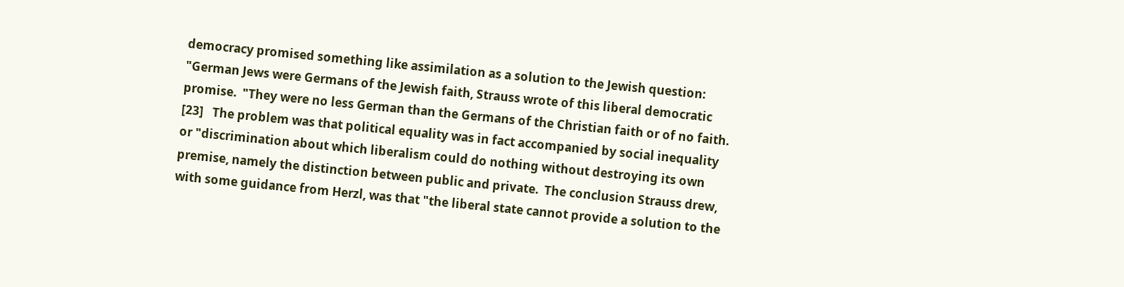democracy promised something like assimilation as a solution to the Jewish question: "German Jews were Germans of the Jewish faith, Strauss wrote of this liberal democratic promise.  "They were no less German than the Germans of the Christian faith or of no faith. [23]   The problem was that political equality was in fact accompanied by social inequality or "discrimination about which liberalism could do nothing without destroying its own premise, namely the distinction between public and private.  The conclusion Strauss drew, with some guidance from Herzl, was that "the liberal state cannot provide a solution to the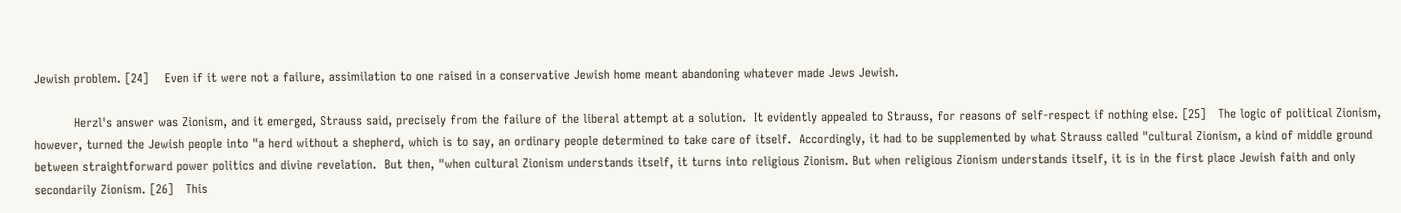Jewish problem. [24]    Even if it were not a failure, assimilation to one raised in a conservative Jewish home meant abandoning whatever made Jews Jewish.

          Herzl's answer was Zionism, and it emerged, Strauss said, precisely from the failure of the liberal attempt at a solution.  It evidently appealed to Strauss, for reasons of self-respect if nothing else. [25]   The logic of political Zionism, however, turned the Jewish people into "a herd without a shepherd, which is to say, an ordinary people determined to take care of itself.  Accordingly, it had to be supplemented by what Strauss called "cultural Zionism, a kind of middle ground between straightforward power politics and divine revelation.  But then, "when cultural Zionism understands itself, it turns into religious Zionism. But when religious Zionism understands itself, it is in the first place Jewish faith and only secondarily Zionism. [26]   This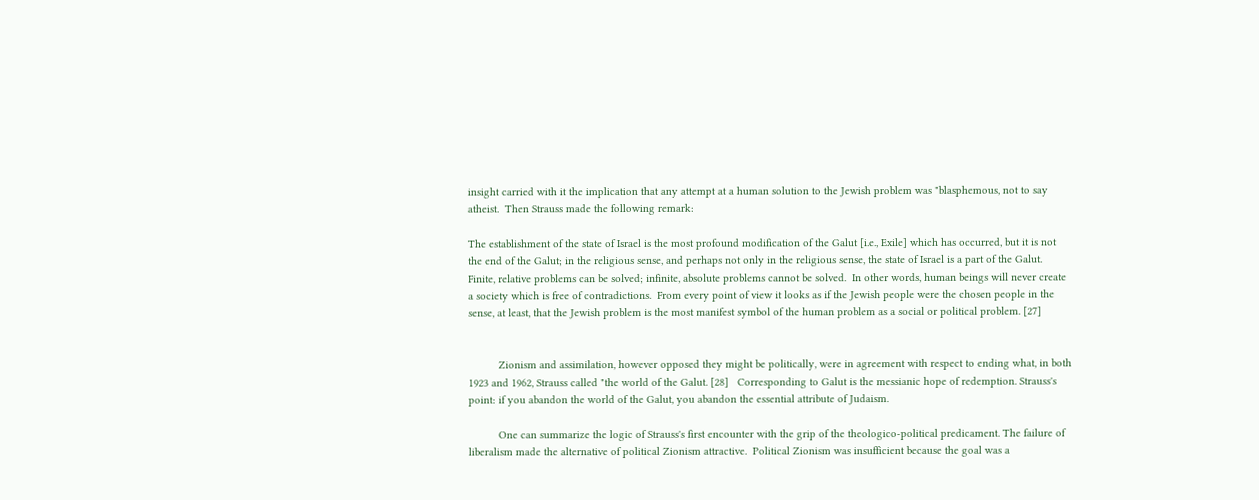insight carried with it the implication that any attempt at a human solution to the Jewish problem was "blasphemous, not to say atheist.  Then Strauss made the following remark:

The establishment of the state of Israel is the most profound modification of the Galut [i.e., Exile] which has occurred, but it is not the end of the Galut; in the religious sense, and perhaps not only in the religious sense, the state of Israel is a part of the Galut.  Finite, relative problems can be solved; infinite, absolute problems cannot be solved.  In other words, human beings will never create a society which is free of contradictions.  From every point of view it looks as if the Jewish people were the chosen people in the sense, at least, that the Jewish problem is the most manifest symbol of the human problem as a social or political problem. [27]


          Zionism and assimilation, however opposed they might be politically, were in agreement with respect to ending what, in both 1923 and 1962, Strauss called "the world of the Galut. [28]   Corresponding to Galut is the messianic hope of redemption. Strauss's point: if you abandon the world of the Galut, you abandon the essential attribute of Judaism.

          One can summarize the logic of Strauss's first encounter with the grip of the theologico-political predicament. The failure of liberalism made the alternative of political Zionism attractive.  Political Zionism was insufficient because the goal was a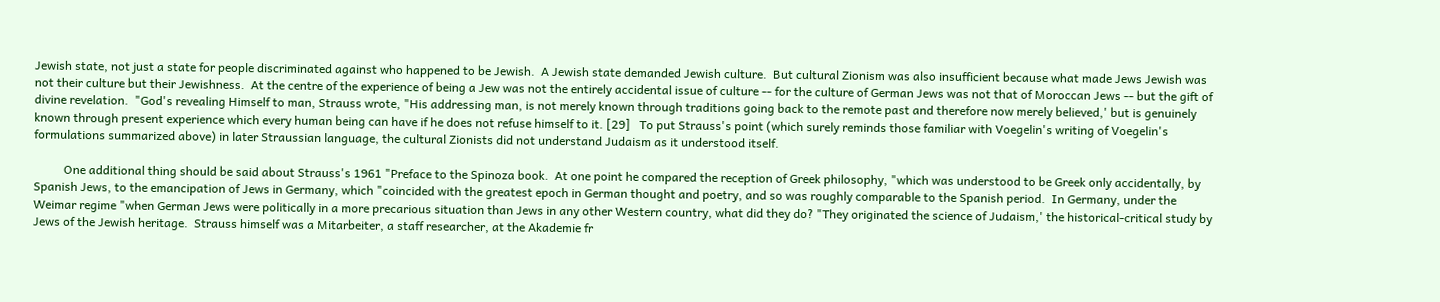Jewish state, not just a state for people discriminated against who happened to be Jewish.  A Jewish state demanded Jewish culture.  But cultural Zionism was also insufficient because what made Jews Jewish was not their culture but their Jewishness.  At the centre of the experience of being a Jew was not the entirely accidental issue of culture -- for the culture of German Jews was not that of Moroccan Jews -- but the gift of divine revelation.  "God's revealing Himself to man, Strauss wrote, "His addressing man, is not merely known through traditions going back to the remote past and therefore now merely believed,' but is genuinely known through present experience which every human being can have if he does not refuse himself to it. [29]   To put Strauss's point (which surely reminds those familiar with Voegelin's writing of Voegelin's formulations summarized above) in later Straussian language, the cultural Zionists did not understand Judaism as it understood itself.

          One additional thing should be said about Strauss's 1961 "Preface to the Spinoza book.  At one point he compared the reception of Greek philosophy, "which was understood to be Greek only accidentally, by Spanish Jews, to the emancipation of Jews in Germany, which "coincided with the greatest epoch in German thought and poetry, and so was roughly comparable to the Spanish period.  In Germany, under the Weimar regime "when German Jews were politically in a more precarious situation than Jews in any other Western country, what did they do? "They originated the science of Judaism,' the historical-critical study by Jews of the Jewish heritage.  Strauss himself was a Mitarbeiter, a staff researcher, at the Akademie fr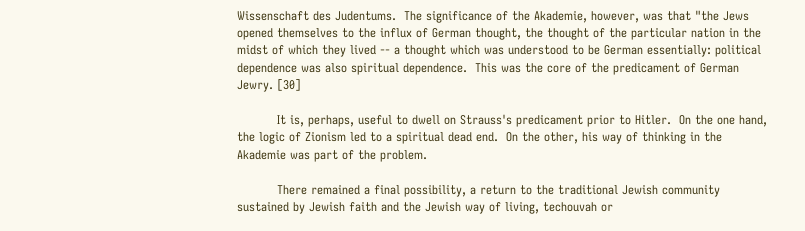Wissenschaft des Judentums.  The significance of the Akademie, however, was that "the Jews opened themselves to the influx of German thought, the thought of the particular nation in the midst of which they lived -- a thought which was understood to be German essentially: political dependence was also spiritual dependence.  This was the core of the predicament of German Jewry. [30]

          It is, perhaps, useful to dwell on Strauss's predicament prior to Hitler.  On the one hand, the logic of Zionism led to a spiritual dead end.  On the other, his way of thinking in the Akademie was part of the problem.

          There remained a final possibility, a return to the traditional Jewish community sustained by Jewish faith and the Jewish way of living, techouvah or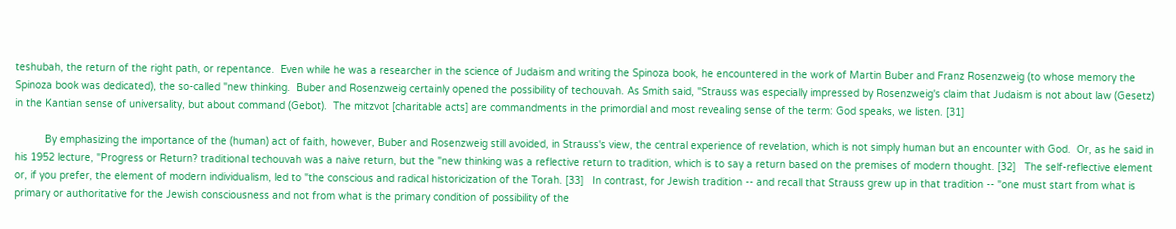teshubah, the return of the right path, or repentance.  Even while he was a researcher in the science of Judaism and writing the Spinoza book, he encountered in the work of Martin Buber and Franz Rosenzweig (to whose memory the Spinoza book was dedicated), the so-called "new thinking.  Buber and Rosenzweig certainly opened the possibility of techouvah. As Smith said, "Strauss was especially impressed by Rosenzweig's claim that Judaism is not about law (Gesetz) in the Kantian sense of universality, but about command (Gebot).  The mitzvot [charitable acts] are commandments in the primordial and most revealing sense of the term: God speaks, we listen. [31]

          By emphasizing the importance of the (human) act of faith, however, Buber and Rosenzweig still avoided, in Strauss's view, the central experience of revelation, which is not simply human but an encounter with God.  Or, as he said in his 1952 lecture, "Progress or Return? traditional techouvah was a naive return, but the "new thinking was a reflective return to tradition, which is to say a return based on the premises of modern thought. [32]   The self-reflective element or, if you prefer, the element of modern individualism, led to "the conscious and radical historicization of the Torah. [33]   In contrast, for Jewish tradition -- and recall that Strauss grew up in that tradition -- "one must start from what is primary or authoritative for the Jewish consciousness and not from what is the primary condition of possibility of the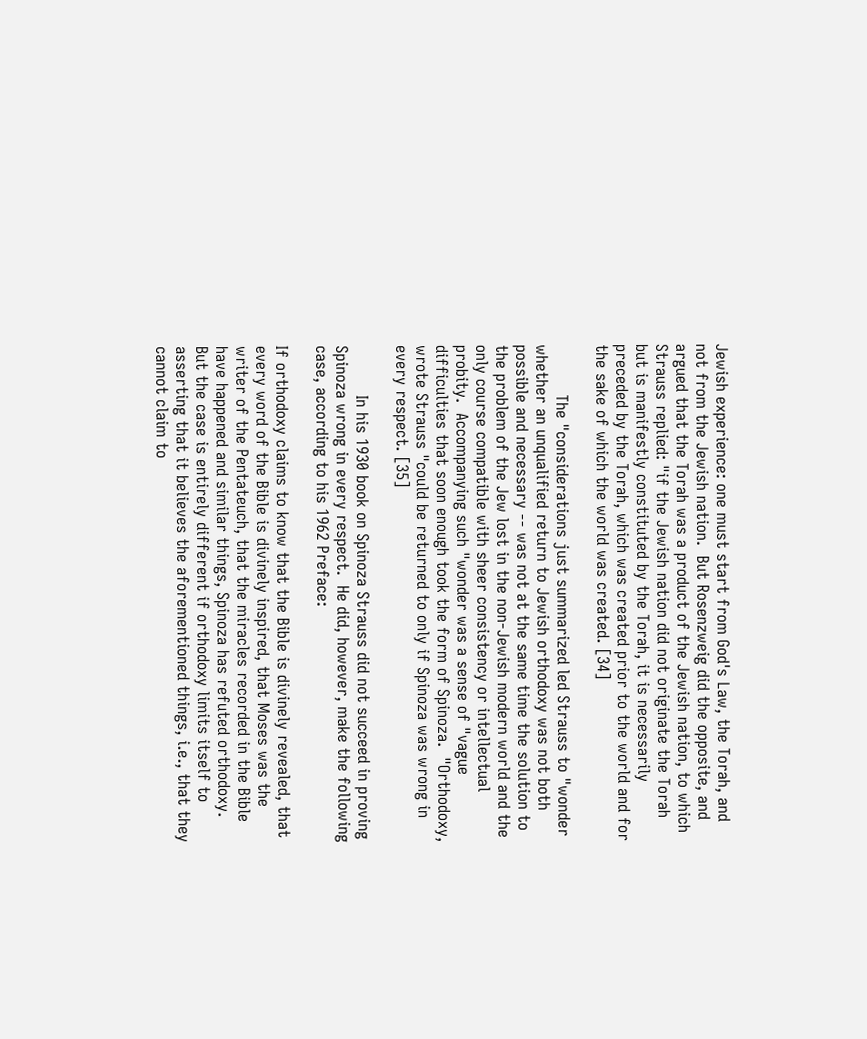Jewish experience: one must start from God's Law, the Torah, and not from the Jewish nation.  But Rosenzweig did the opposite, and argued that the Torah was a product of the Jewish nation, to which Strauss replied: "if the Jewish nation did not originate the Torah but is manifestly constituted by the Torah, it is necessarily preceded by the Torah, which was created prior to the world and for the sake of which the world was created. [34]

          The "considerations just summarized led Strauss to "wonder whether an unqualified return to Jewish orthodoxy was not both possible and necessary -- was not at the same time the solution to the problem of the Jew lost in the non-Jewish modern world and the only course compatible with sheer consistency or intellectual probity.  Accompanying such "wonder was a sense of "vague difficulties that soon enough took the form of Spinoza.  "Orthodoxy, wrote Strauss "could be returned to only if Spinoza was wrong in every respect. [35]

          In his 1930 book on Spinoza Strauss did not succeed in proving Spinoza wrong in every respect.  He did, however, make the following case, according to his 1962 Preface:

If orthodoxy claims to know that the Bible is divinely revealed, that every word of the Bible is divinely inspired, that Moses was the writer of the Pentateuch, that the miracles recorded in the Bible have happened and similar things, Spinoza has refuted orthodoxy.  But the case is entirely different if orthodoxy limits itself to asserting that it believes the aforementioned things, i.e., that they cannot claim to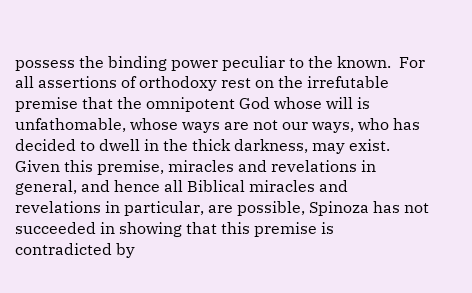possess the binding power peculiar to the known.  For all assertions of orthodoxy rest on the irrefutable premise that the omnipotent God whose will is unfathomable, whose ways are not our ways, who has decided to dwell in the thick darkness, may exist.  Given this premise, miracles and revelations in general, and hence all Biblical miracles and revelations in particular, are possible, Spinoza has not succeeded in showing that this premise is contradicted by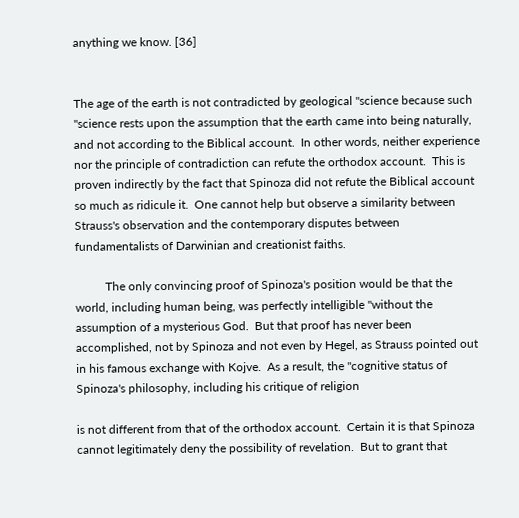anything we know. [36]


The age of the earth is not contradicted by geological "science because such "science rests upon the assumption that the earth came into being naturally, and not according to the Biblical account.  In other words, neither experience nor the principle of contradiction can refute the orthodox account.  This is proven indirectly by the fact that Spinoza did not refute the Biblical account so much as ridicule it.  One cannot help but observe a similarity between Strauss's observation and the contemporary disputes between fundamentalists of Darwinian and creationist faiths.

          The only convincing proof of Spinoza's position would be that the world, including human being, was perfectly intelligible "without the assumption of a mysterious God.  But that proof has never been accomplished, not by Spinoza and not even by Hegel, as Strauss pointed out in his famous exchange with Kojve.  As a result, the "cognitive status of Spinoza's philosophy, including his critique of religion

is not different from that of the orthodox account.  Certain it is that Spinoza cannot legitimately deny the possibility of revelation.  But to grant that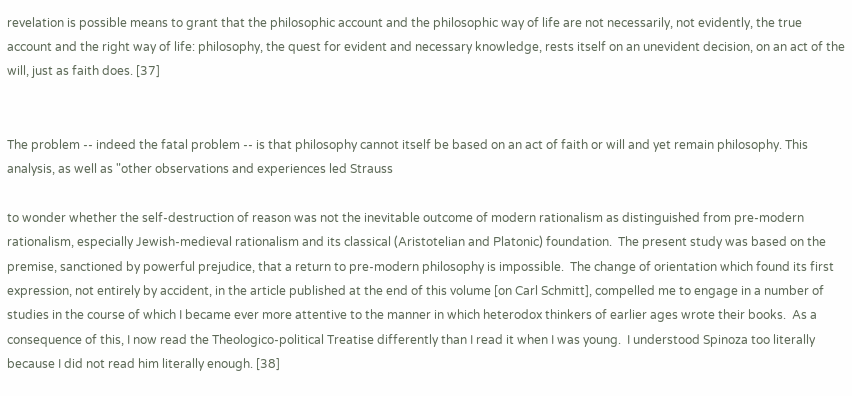revelation is possible means to grant that the philosophic account and the philosophic way of life are not necessarily, not evidently, the true account and the right way of life: philosophy, the quest for evident and necessary knowledge, rests itself on an unevident decision, on an act of the will, just as faith does. [37]


The problem -- indeed the fatal problem -- is that philosophy cannot itself be based on an act of faith or will and yet remain philosophy. This analysis, as well as "other observations and experiences led Strauss

to wonder whether the self-destruction of reason was not the inevitable outcome of modern rationalism as distinguished from pre-modern rationalism, especially Jewish-medieval rationalism and its classical (Aristotelian and Platonic) foundation.  The present study was based on the premise, sanctioned by powerful prejudice, that a return to pre-modern philosophy is impossible.  The change of orientation which found its first expression, not entirely by accident, in the article published at the end of this volume [on Carl Schmitt], compelled me to engage in a number of studies in the course of which I became ever more attentive to the manner in which heterodox thinkers of earlier ages wrote their books.  As a consequence of this, I now read the Theologico-political Treatise differently than I read it when I was young.  I understood Spinoza too literally because I did not read him literally enough. [38]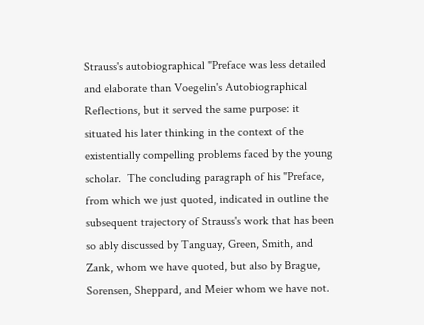Strauss's autobiographical "Preface was less detailed and elaborate than Voegelin's Autobiographical Reflections, but it served the same purpose: it situated his later thinking in the context of the existentially compelling problems faced by the young scholar.  The concluding paragraph of his "Preface, from which we just quoted, indicated in outline the subsequent trajectory of Strauss's work that has been so ably discussed by Tanguay, Green, Smith, and Zank, whom we have quoted, but also by Brague, Sorensen, Sheppard, and Meier whom we have not.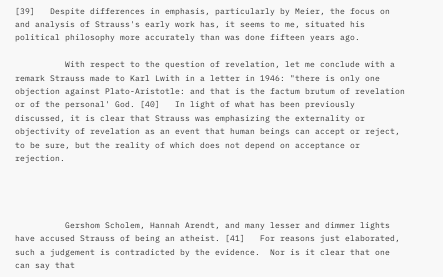[39]   Despite differences in emphasis, particularly by Meier, the focus on and analysis of Strauss's early work has, it seems to me, situated his political philosophy more accurately than was done fifteen years ago.

          With respect to the question of revelation, let me conclude with a remark Strauss made to Karl Lwith in a letter in 1946: "there is only one objection against Plato-Aristotle: and that is the factum brutum of revelation or of the personal' God. [40]   In light of what has been previously discussed, it is clear that Strauss was emphasizing the externality or objectivity of revelation as an event that human beings can accept or reject, to be sure, but the reality of which does not depend on acceptance or rejection.




          Gershom Scholem, Hannah Arendt, and many lesser and dimmer lights have accused Strauss of being an atheist. [41]   For reasons just elaborated, such a judgement is contradicted by the evidence.  Nor is it clear that one can say that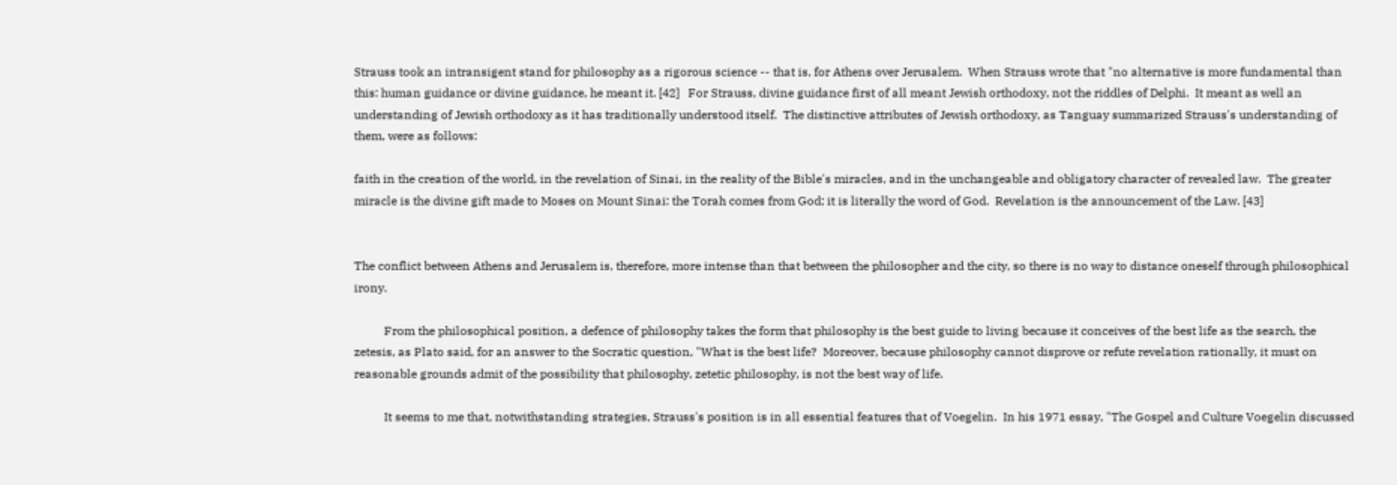Strauss took an intransigent stand for philosophy as a rigorous science -- that is, for Athens over Jerusalem.  When Strauss wrote that "no alternative is more fundamental than this: human guidance or divine guidance, he meant it. [42]   For Strauss, divine guidance first of all meant Jewish orthodoxy, not the riddles of Delphi.  It meant as well an understanding of Jewish orthodoxy as it has traditionally understood itself.  The distinctive attributes of Jewish orthodoxy, as Tanguay summarized Strauss's understanding of them, were as follows:

faith in the creation of the world, in the revelation of Sinai, in the reality of the Bible's miracles, and in the unchangeable and obligatory character of revealed law.  The greater miracle is the divine gift made to Moses on Mount Sinai: the Torah comes from God; it is literally the word of God.  Revelation is the announcement of the Law. [43]


The conflict between Athens and Jerusalem is, therefore, more intense than that between the philosopher and the city, so there is no way to distance oneself through philosophical irony.

          From the philosophical position, a defence of philosophy takes the form that philosophy is the best guide to living because it conceives of the best life as the search, the zetesis, as Plato said, for an answer to the Socratic question, "What is the best life?  Moreover, because philosophy cannot disprove or refute revelation rationally, it must on reasonable grounds admit of the possibility that philosophy, zetetic philosophy, is not the best way of life.

          It seems to me that, notwithstanding strategies, Strauss's position is in all essential features that of Voegelin.  In his 1971 essay, "The Gospel and Culture Voegelin discussed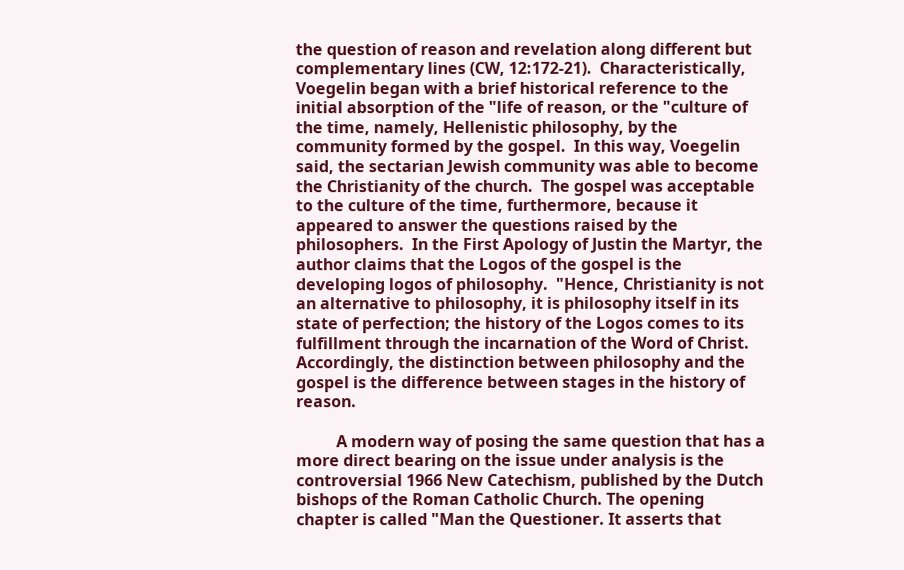the question of reason and revelation along different but complementary lines (CW, 12:172-21).  Characteristically, Voegelin began with a brief historical reference to the initial absorption of the "life of reason, or the "culture of the time, namely, Hellenistic philosophy, by the community formed by the gospel.  In this way, Voegelin said, the sectarian Jewish community was able to become the Christianity of the church.  The gospel was acceptable to the culture of the time, furthermore, because it appeared to answer the questions raised by the philosophers.  In the First Apology of Justin the Martyr, the author claims that the Logos of the gospel is the developing logos of philosophy.  "Hence, Christianity is not an alternative to philosophy, it is philosophy itself in its state of perfection; the history of the Logos comes to its fulfillment through the incarnation of the Word of Christ.  Accordingly, the distinction between philosophy and the gospel is the difference between stages in the history of reason.

          A modern way of posing the same question that has a more direct bearing on the issue under analysis is the controversial 1966 New Catechism, published by the Dutch bishops of the Roman Catholic Church. The opening chapter is called "Man the Questioner. It asserts that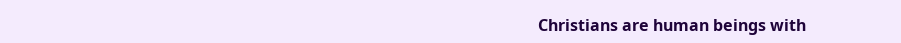Christians are human beings with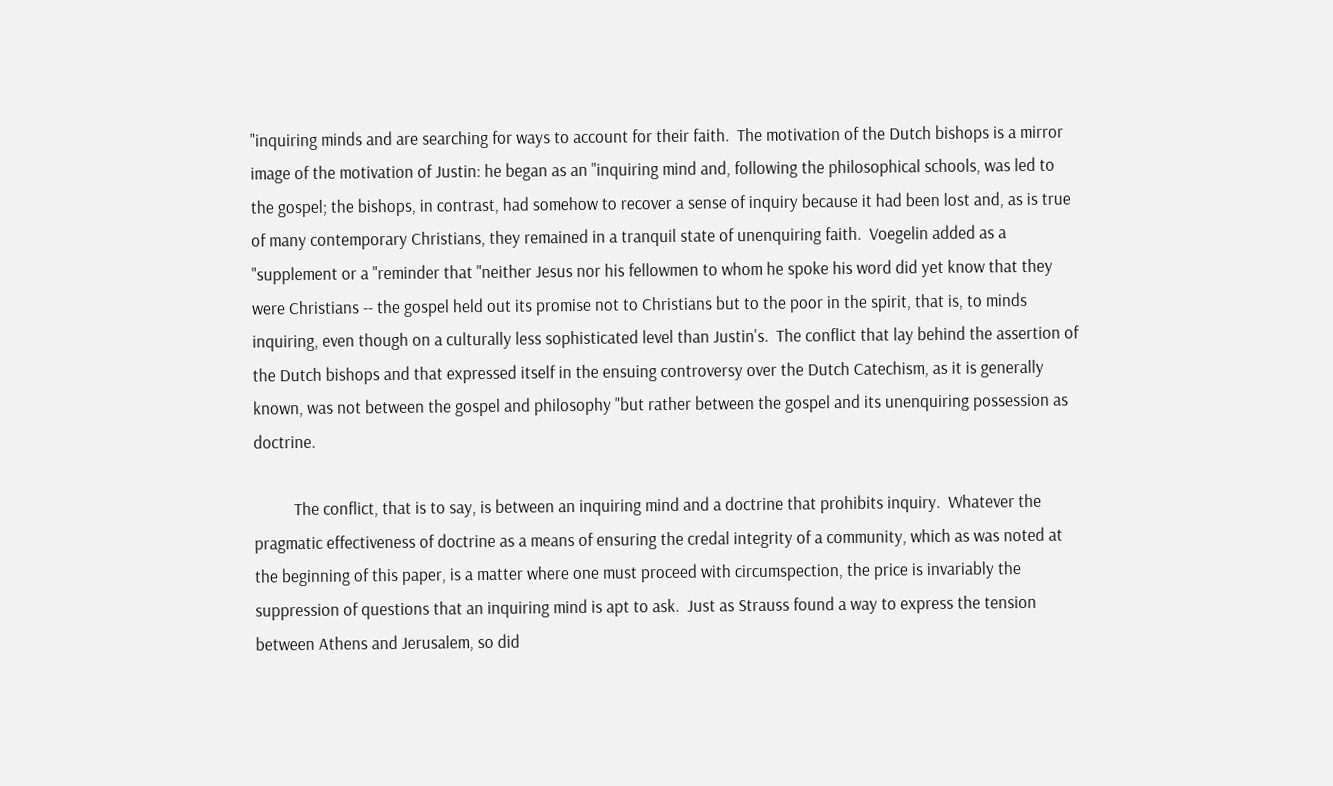"inquiring minds and are searching for ways to account for their faith.  The motivation of the Dutch bishops is a mirror image of the motivation of Justin: he began as an "inquiring mind and, following the philosophical schools, was led to the gospel; the bishops, in contrast, had somehow to recover a sense of inquiry because it had been lost and, as is true of many contemporary Christians, they remained in a tranquil state of unenquiring faith.  Voegelin added as a "supplement or a "reminder that "neither Jesus nor his fellowmen to whom he spoke his word did yet know that they were Christians -- the gospel held out its promise not to Christians but to the poor in the spirit, that is, to minds inquiring, even though on a culturally less sophisticated level than Justin's.  The conflict that lay behind the assertion of the Dutch bishops and that expressed itself in the ensuing controversy over the Dutch Catechism, as it is generally known, was not between the gospel and philosophy "but rather between the gospel and its unenquiring possession as doctrine.

          The conflict, that is to say, is between an inquiring mind and a doctrine that prohibits inquiry.  Whatever the pragmatic effectiveness of doctrine as a means of ensuring the credal integrity of a community, which as was noted at the beginning of this paper, is a matter where one must proceed with circumspection, the price is invariably the suppression of questions that an inquiring mind is apt to ask.  Just as Strauss found a way to express the tension between Athens and Jerusalem, so did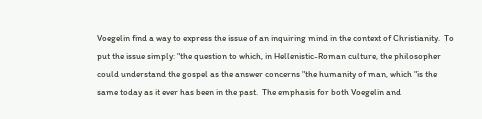Voegelin find a way to express the issue of an inquiring mind in the context of Christianity.  To put the issue simply: "the question to which, in Hellenistic-Roman culture, the philosopher could understand the gospel as the answer concerns "the humanity of man, which "is the same today as it ever has been in the past.  The emphasis for both Voegelin and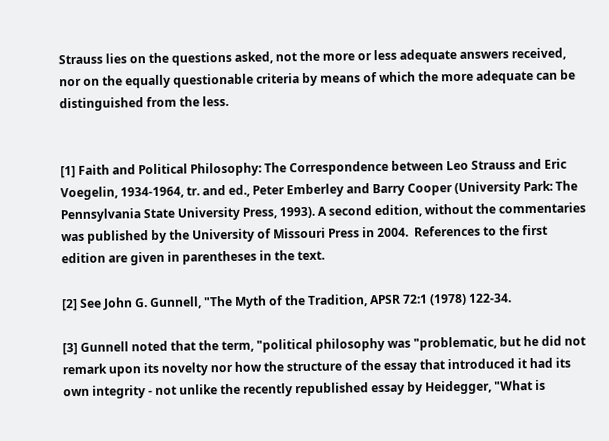Strauss lies on the questions asked, not the more or less adequate answers received, nor on the equally questionable criteria by means of which the more adequate can be distinguished from the less.


[1] Faith and Political Philosophy: The Correspondence between Leo Strauss and Eric Voegelin, 1934-1964, tr. and ed., Peter Emberley and Barry Cooper (University Park: The Pennsylvania State University Press, 1993). A second edition, without the commentaries was published by the University of Missouri Press in 2004.  References to the first edition are given in parentheses in the text.

[2] See John G. Gunnell, "The Myth of the Tradition, APSR 72:1 (1978) 122-34.

[3] Gunnell noted that the term, "political philosophy was "problematic, but he did not remark upon its novelty nor how the structure of the essay that introduced it had its own integrity - not unlike the recently republished essay by Heidegger, "What is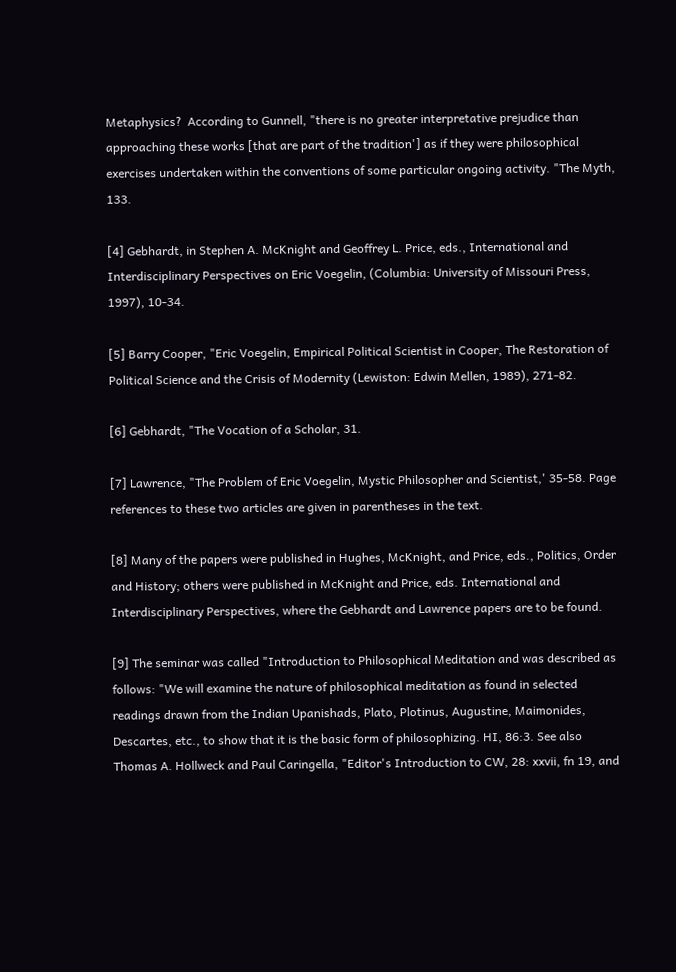Metaphysics?  According to Gunnell, "there is no greater interpretative prejudice than approaching these works [that are part of the tradition'] as if they were philosophical exercises undertaken within the conventions of some particular ongoing activity. "The Myth, 133.

[4] Gebhardt, in Stephen A. McKnight and Geoffrey L. Price, eds., International and Interdisciplinary Perspectives on Eric Voegelin, (Columbia: University of Missouri Press, 1997), 10-34.

[5] Barry Cooper, "Eric Voegelin, Empirical Political Scientist in Cooper, The Restoration of Political Science and the Crisis of Modernity (Lewiston: Edwin Mellen, 1989), 271-82.

[6] Gebhardt, "The Vocation of a Scholar, 31.

[7] Lawrence, "The Problem of Eric Voegelin, Mystic Philosopher and Scientist,' 35-58. Page references to these two articles are given in parentheses in the text.

[8] Many of the papers were published in Hughes, McKnight, and Price, eds., Politics, Order and History; others were published in McKnight and Price, eds. International and Interdisciplinary Perspectives, where the Gebhardt and Lawrence papers are to be found.

[9] The seminar was called "Introduction to Philosophical Meditation and was described as follows: "We will examine the nature of philosophical meditation as found in selected readings drawn from the Indian Upanishads, Plato, Plotinus, Augustine, Maimonides, Descartes, etc., to show that it is the basic form of philosophizing. HI, 86:3. See also Thomas A. Hollweck and Paul Caringella, "Editor's Introduction to CW, 28: xxvii, fn 19, and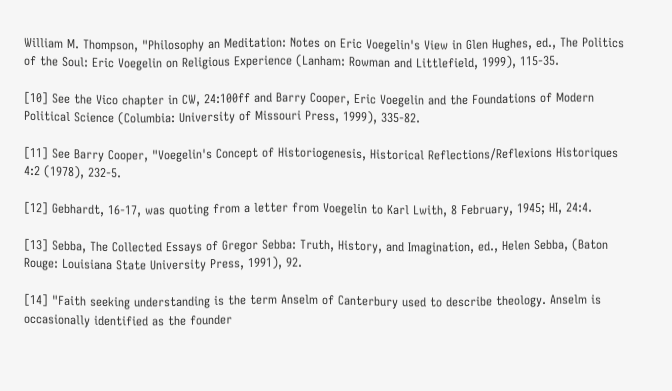William M. Thompson, "Philosophy an Meditation: Notes on Eric Voegelin's View in Glen Hughes, ed., The Politics of the Soul: Eric Voegelin on Religious Experience (Lanham: Rowman and Littlefield, 1999), 115-35.

[10] See the Vico chapter in CW, 24:100ff and Barry Cooper, Eric Voegelin and the Foundations of Modern Political Science (Columbia: University of Missouri Press, 1999), 335-82.

[11] See Barry Cooper, "Voegelin's Concept of Historiogenesis, Historical Reflections/Reflexions Historiques 4:2 (1978), 232-5.

[12] Gebhardt, 16-17, was quoting from a letter from Voegelin to Karl Lwith, 8 February, 1945; HI, 24:4.

[13] Sebba, The Collected Essays of Gregor Sebba: Truth, History, and Imagination, ed., Helen Sebba, (Baton Rouge: Louisiana State University Press, 1991), 92.

[14] "Faith seeking understanding is the term Anselm of Canterbury used to describe theology. Anselm is occasionally identified as the founder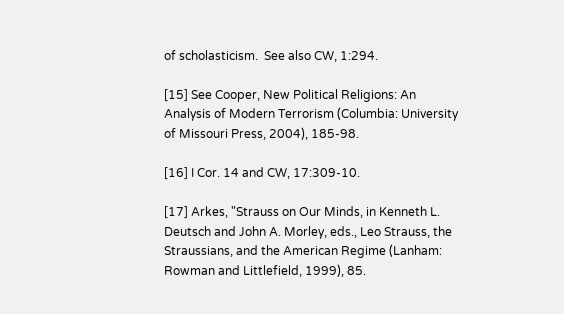of scholasticism.  See also CW, 1:294.

[15] See Cooper, New Political Religions: An Analysis of Modern Terrorism (Columbia: University of Missouri Press, 2004), 185-98.

[16] I Cor. 14 and CW, 17:309-10.

[17] Arkes, "Strauss on Our Minds, in Kenneth L. Deutsch and John A. Morley, eds., Leo Strauss, the Straussians, and the American Regime (Lanham: Rowman and Littlefield, 1999), 85.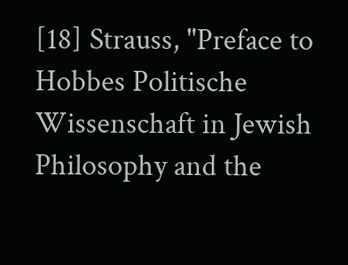[18] Strauss, "Preface to Hobbes Politische Wissenschaft in Jewish Philosophy and the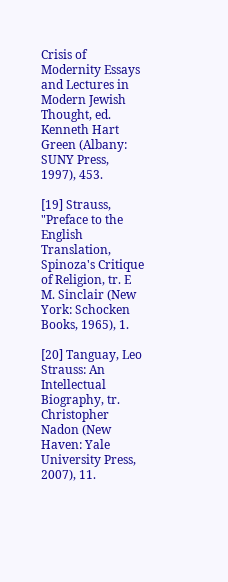Crisis of Modernity Essays and Lectures in Modern Jewish Thought, ed. Kenneth Hart Green (Albany: SUNY Press, 1997), 453.

[19] Strauss, "Preface to the English Translation, Spinoza's Critique of Religion, tr. E M. Sinclair (New York: Schocken Books, 1965), 1.

[20] Tanguay, Leo Strauss: An Intellectual Biography, tr. Christopher Nadon (New Haven: Yale University Press, 2007), 11.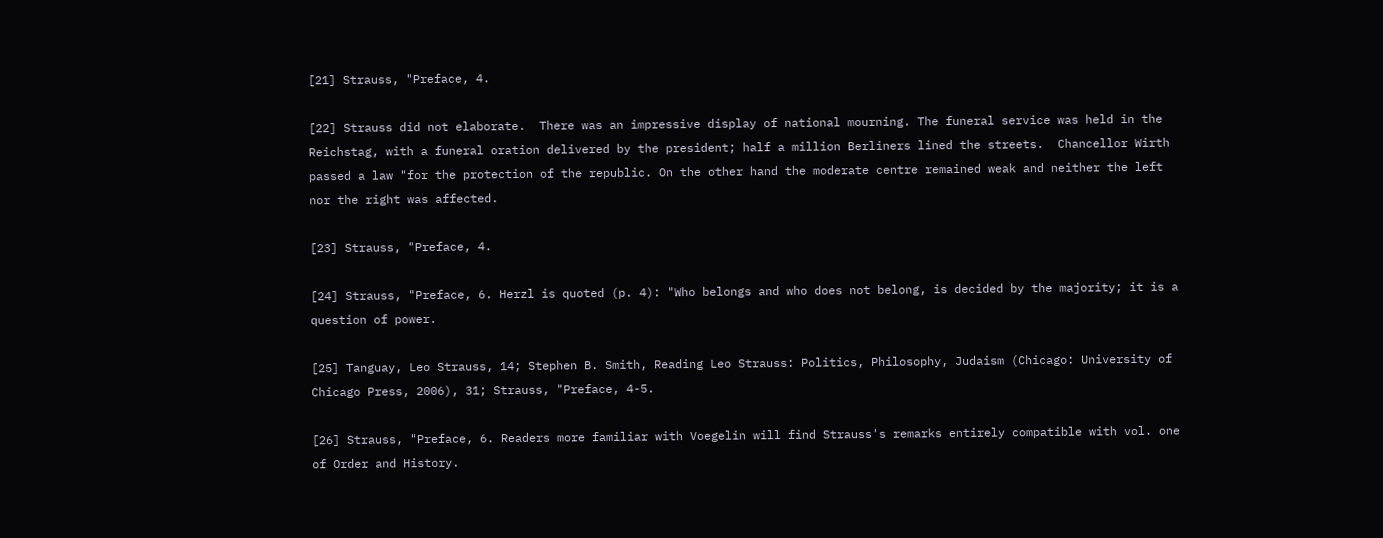[21] Strauss, "Preface, 4.

[22] Strauss did not elaborate.  There was an impressive display of national mourning. The funeral service was held in the Reichstag, with a funeral oration delivered by the president; half a million Berliners lined the streets.  Chancellor Wirth passed a law "for the protection of the republic. On the other hand the moderate centre remained weak and neither the left nor the right was affected.

[23] Strauss, "Preface, 4.

[24] Strauss, "Preface, 6. Herzl is quoted (p. 4): "Who belongs and who does not belong, is decided by the majority; it is a question of power.

[25] Tanguay, Leo Strauss, 14; Stephen B. Smith, Reading Leo Strauss: Politics, Philosophy, Judaism (Chicago: University of Chicago Press, 2006), 31; Strauss, "Preface, 4-5.

[26] Strauss, "Preface, 6. Readers more familiar with Voegelin will find Strauss's remarks entirely compatible with vol. one of Order and History.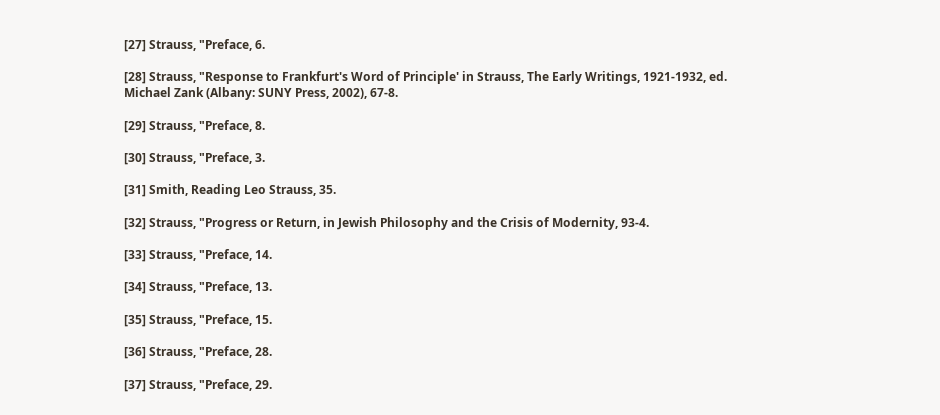[27] Strauss, "Preface, 6.

[28] Strauss, "Response to Frankfurt's Word of Principle' in Strauss, The Early Writings, 1921-1932, ed. Michael Zank (Albany: SUNY Press, 2002), 67-8.

[29] Strauss, "Preface, 8.

[30] Strauss, "Preface, 3.

[31] Smith, Reading Leo Strauss, 35.

[32] Strauss, "Progress or Return, in Jewish Philosophy and the Crisis of Modernity, 93-4.

[33] Strauss, "Preface, 14.

[34] Strauss, "Preface, 13.

[35] Strauss, "Preface, 15.

[36] Strauss, "Preface, 28.

[37] Strauss, "Preface, 29.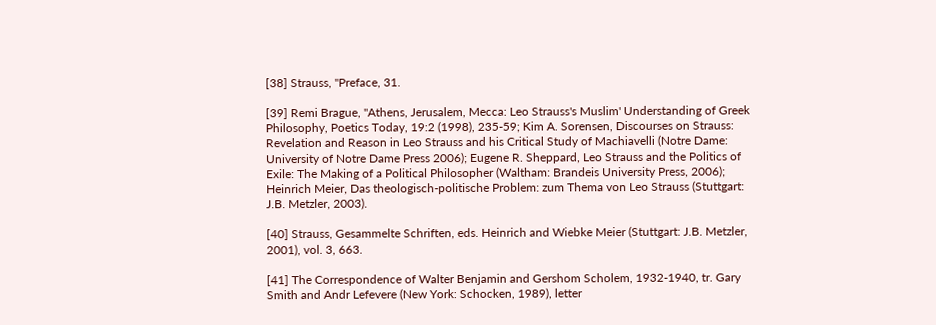[38] Strauss, "Preface, 31.

[39] Remi Brague, "Athens, Jerusalem, Mecca: Leo Strauss's Muslim' Understanding of Greek Philosophy, Poetics Today, 19:2 (1998), 235-59; Kim A. Sorensen, Discourses on Strauss: Revelation and Reason in Leo Strauss and his Critical Study of Machiavelli (Notre Dame: University of Notre Dame Press 2006); Eugene R. Sheppard, Leo Strauss and the Politics of Exile: The Making of a Political Philosopher (Waltham: Brandeis University Press, 2006); Heinrich Meier, Das theologisch-politische Problem: zum Thema von Leo Strauss (Stuttgart: J.B. Metzler, 2003).

[40] Strauss, Gesammelte Schriften, eds. Heinrich and Wiebke Meier (Stuttgart: J.B. Metzler, 2001), vol. 3, 663.

[41] The Correspondence of Walter Benjamin and Gershom Scholem, 1932-1940, tr. Gary Smith and Andr Lefevere (New York: Schocken, 1989), letter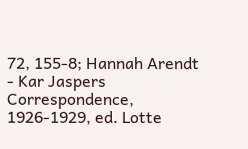72, 155-8; Hannah Arendt - Kar Jaspers  Correspondence, 1926-1929, ed. Lotte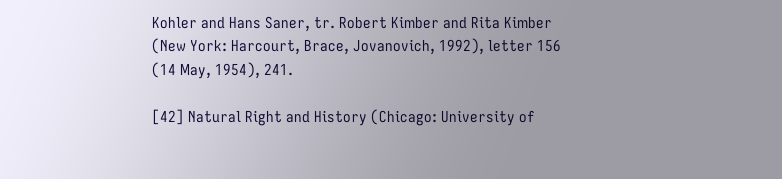Kohler and Hans Saner, tr. Robert Kimber and Rita Kimber (New York: Harcourt, Brace, Jovanovich, 1992), letter 156 (14 May, 1954), 241.

[42] Natural Right and History (Chicago: University of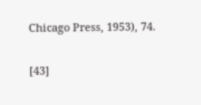Chicago Press, 1953), 74.

[43]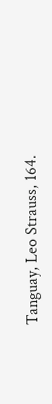Tanguay, Leo Strauss, 164.